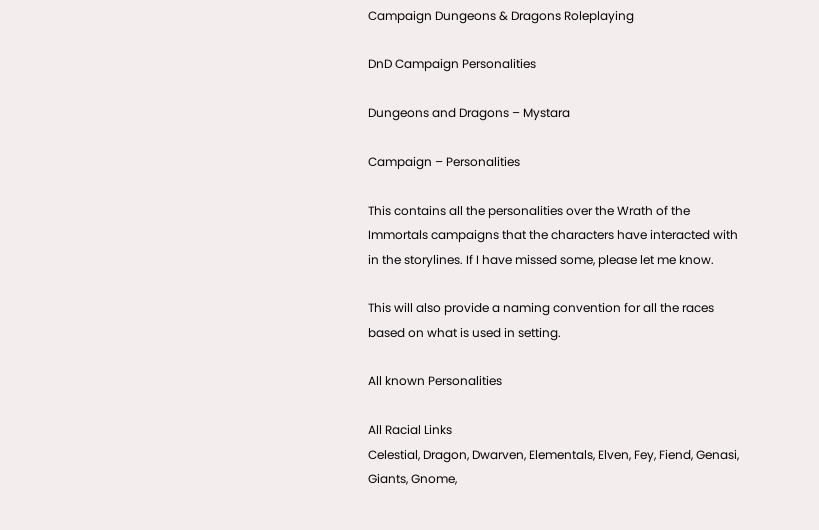Campaign Dungeons & Dragons Roleplaying

DnD Campaign Personalities

Dungeons and Dragons – Mystara

Campaign – Personalities

This contains all the personalities over the Wrath of the Immortals campaigns that the characters have interacted with in the storylines. If I have missed some, please let me know.

This will also provide a naming convention for all the races based on what is used in setting.

All known Personalities

All Racial Links
Celestial, Dragon, Dwarven, Elementals, Elven, Fey, Fiend, Genasi, Giants, Gnome,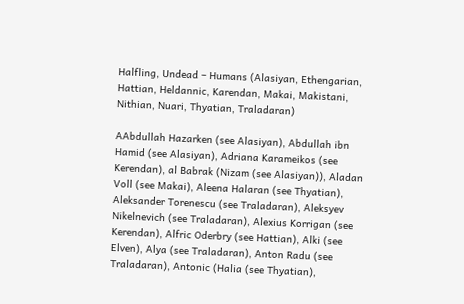Halfling, Undead – Humans (Alasiyan, Ethengarian, Hattian, Heldannic, Karendan, Makai, Makistani, Nithian, Nuari, Thyatian, Traladaran)

AAbdullah Hazarken (see Alasiyan), Abdullah ibn Hamid (see Alasiyan), Adriana Karameikos (see Kerendan), al Babrak (Nizam (see Alasiyan)), Aladan Voll (see Makai), Aleena Halaran (see Thyatian), Aleksander Torenescu (see Traladaran), Aleksyev Nikelnevich (see Traladaran), Alexius Korrigan (see Kerendan), Alfric Oderbry (see Hattian), Alki (see Elven), Alya (see Traladaran), Anton Radu (see Traladaran), Antonic (Halia (see Thyatian),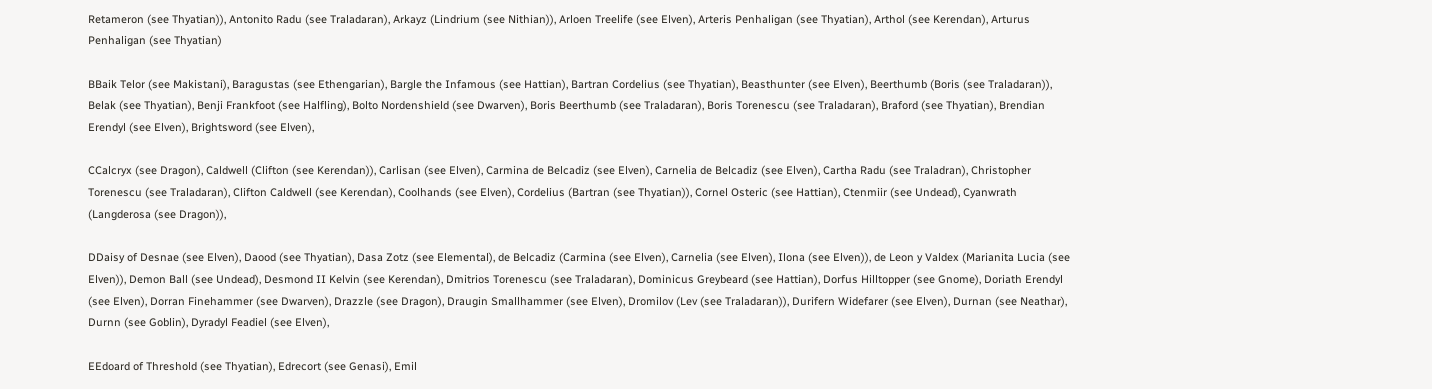Retameron (see Thyatian)), Antonito Radu (see Traladaran), Arkayz (Lindrium (see Nithian)), Arloen Treelife (see Elven), Arteris Penhaligan (see Thyatian), Arthol (see Kerendan), Arturus Penhaligan (see Thyatian)

BBaik Telor (see Makistani), Baragustas (see Ethengarian), Bargle the Infamous (see Hattian), Bartran Cordelius (see Thyatian), Beasthunter (see Elven), Beerthumb (Boris (see Traladaran)), Belak (see Thyatian), Benji Frankfoot (see Halfling), Bolto Nordenshield (see Dwarven), Boris Beerthumb (see Traladaran), Boris Torenescu (see Traladaran), Braford (see Thyatian), Brendian Erendyl (see Elven), Brightsword (see Elven),

CCalcryx (see Dragon), Caldwell (Clifton (see Kerendan)), Carlisan (see Elven), Carmina de Belcadiz (see Elven), Carnelia de Belcadiz (see Elven), Cartha Radu (see Traladran), Christopher Torenescu (see Traladaran), Clifton Caldwell (see Kerendan), Coolhands (see Elven), Cordelius (Bartran (see Thyatian)), Cornel Osteric (see Hattian), Ctenmiir (see Undead), Cyanwrath (Langderosa (see Dragon)),

DDaisy of Desnae (see Elven), Daood (see Thyatian), Dasa Zotz (see Elemental), de Belcadiz (Carmina (see Elven), Carnelia (see Elven), Ilona (see Elven)), de Leon y Valdex (Marianita Lucia (see Elven)), Demon Ball (see Undead), Desmond II Kelvin (see Kerendan), Dmitrios Torenescu (see Traladaran), Dominicus Greybeard (see Hattian), Dorfus Hilltopper (see Gnome), Doriath Erendyl (see Elven), Dorran Finehammer (see Dwarven), Drazzle (see Dragon), Draugin Smallhammer (see Elven), Dromilov (Lev (see Traladaran)), Durifern Widefarer (see Elven), Durnan (see Neathar), Durnn (see Goblin), Dyradyl Feadiel (see Elven),

EEdoard of Threshold (see Thyatian), Edrecort (see Genasi), Emil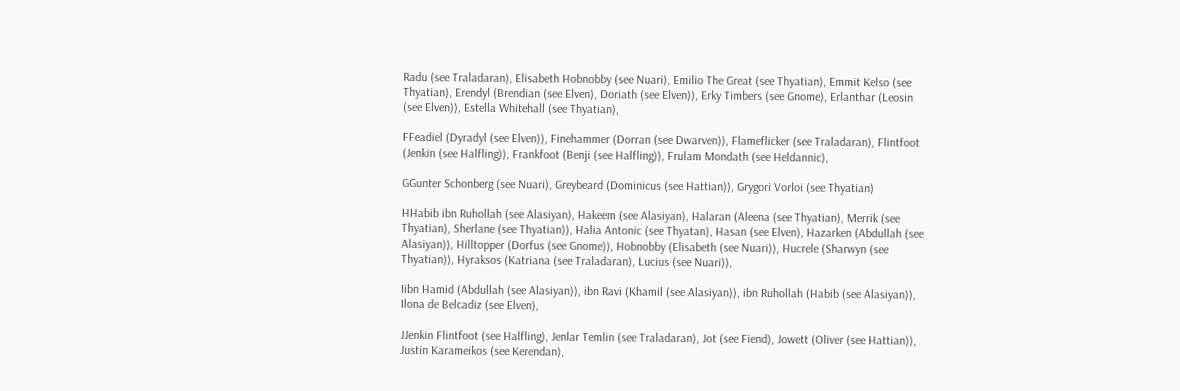Radu (see Traladaran), Elisabeth Hobnobby (see Nuari), Emilio The Great (see Thyatian), Emmit Kelso (see Thyatian), Erendyl (Brendian (see Elven), Doriath (see Elven)), Erky Timbers (see Gnome), Erlanthar (Leosin (see Elven)), Estella Whitehall (see Thyatian),

FFeadiel (Dyradyl (see Elven)), Finehammer (Dorran (see Dwarven)), Flameflicker (see Traladaran), Flintfoot (Jenkin (see Halfling)), Frankfoot (Benji (see Halfling)), Frulam Mondath (see Heldannic),

GGunter Schonberg (see Nuari), Greybeard (Dominicus (see Hattian)), Grygori Vorloi (see Thyatian)

HHabib ibn Ruhollah (see Alasiyan), Hakeem (see Alasiyan), Halaran (Aleena (see Thyatian), Merrik (see Thyatian), Sherlane (see Thyatian)), Halia Antonic (see Thyatan), Hasan (see Elven), Hazarken (Abdullah (see Alasiyan)), Hilltopper (Dorfus (see Gnome)), Hobnobby (Elisabeth (see Nuari)), Hucrele (Sharwyn (see Thyatian)), Hyraksos (Katriana (see Traladaran), Lucius (see Nuari)),

Iibn Hamid (Abdullah (see Alasiyan)), ibn Ravi (Khamil (see Alasiyan)), ibn Ruhollah (Habib (see Alasiyan)), Ilona de Belcadiz (see Elven),

JJenkin Flintfoot (see Halfling), Jenlar Temlin (see Traladaran), Jot (see Fiend), Jowett (Oliver (see Hattian)), Justin Karameikos (see Kerendan),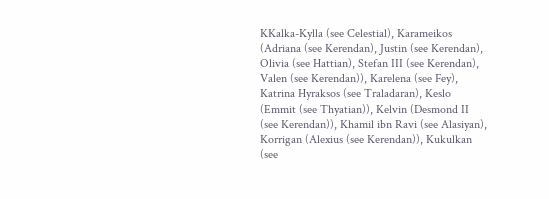KKalka-Kylla (see Celestial), Karameikos (Adriana (see Kerendan), Justin (see Kerendan), Olivia (see Hattian), Stefan III (see Kerendan), Valen (see Kerendan)), Karelena (see Fey), Katrina Hyraksos (see Traladaran), Keslo (Emmit (see Thyatian)), Kelvin (Desmond II (see Kerendan)), Khamil ibn Ravi (see Alasiyan), Korrigan (Alexius (see Kerendan)), Kukulkan (see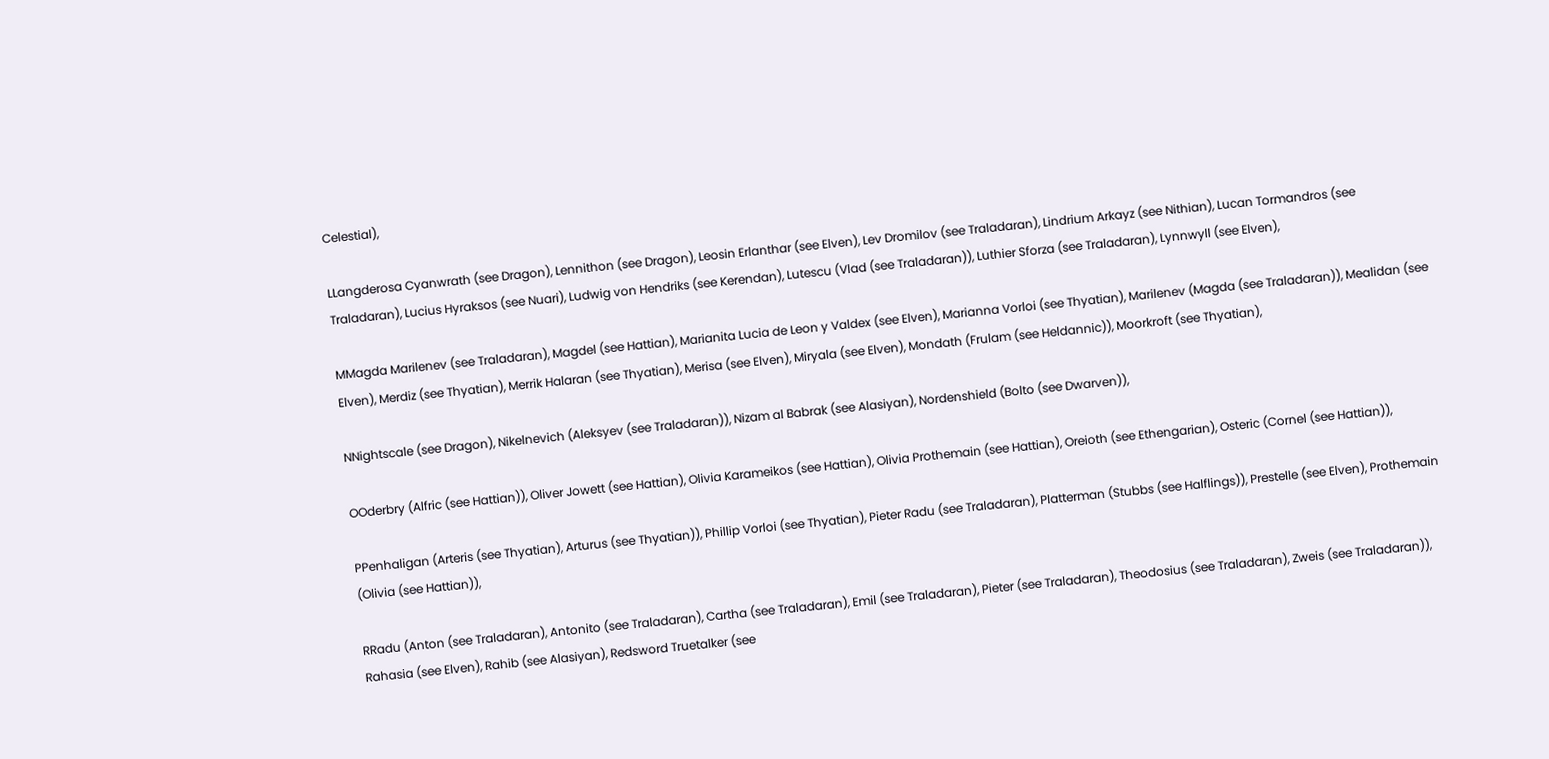Celestial),

LLangderosa Cyanwrath (see Dragon), Lennithon (see Dragon), Leosin Erlanthar (see Elven), Lev Dromilov (see Traladaran), Lindrium Arkayz (see Nithian), Lucan Tormandros (see Traladaran), Lucius Hyraksos (see Nuari), Ludwig von Hendriks (see Kerendan), Lutescu (Vlad (see Traladaran)), Luthier Sforza (see Traladaran), Lynnwyll (see Elven),

MMagda Marilenev (see Traladaran), Magdel (see Hattian), Marianita Lucia de Leon y Valdex (see Elven), Marianna Vorloi (see Thyatian), Marilenev (Magda (see Traladaran)), Mealidan (see Elven), Merdiz (see Thyatian), Merrik Halaran (see Thyatian), Merisa (see Elven), Miryala (see Elven), Mondath (Frulam (see Heldannic)), Moorkroft (see Thyatian),

NNightscale (see Dragon), Nikelnevich (Aleksyev (see Traladaran)), Nizam al Babrak (see Alasiyan), Nordenshield (Bolto (see Dwarven)),

OOderbry (Alfric (see Hattian)), Oliver Jowett (see Hattian), Olivia Karameikos (see Hattian), Olivia Prothemain (see Hattian), Oreioth (see Ethengarian), Osteric (Cornel (see Hattian)),

PPenhaligan (Arteris (see Thyatian), Arturus (see Thyatian)), Phillip Vorloi (see Thyatian), Pieter Radu (see Traladaran), Platterman (Stubbs (see Halflings)), Prestelle (see Elven), Prothemain (Olivia (see Hattian)),

RRadu (Anton (see Traladaran), Antonito (see Traladaran), Cartha (see Traladaran), Emil (see Traladaran), Pieter (see Traladaran), Theodosius (see Traladaran), Zweis (see Traladaran)), Rahasia (see Elven), Rahib (see Alasiyan), Redsword Truetalker (see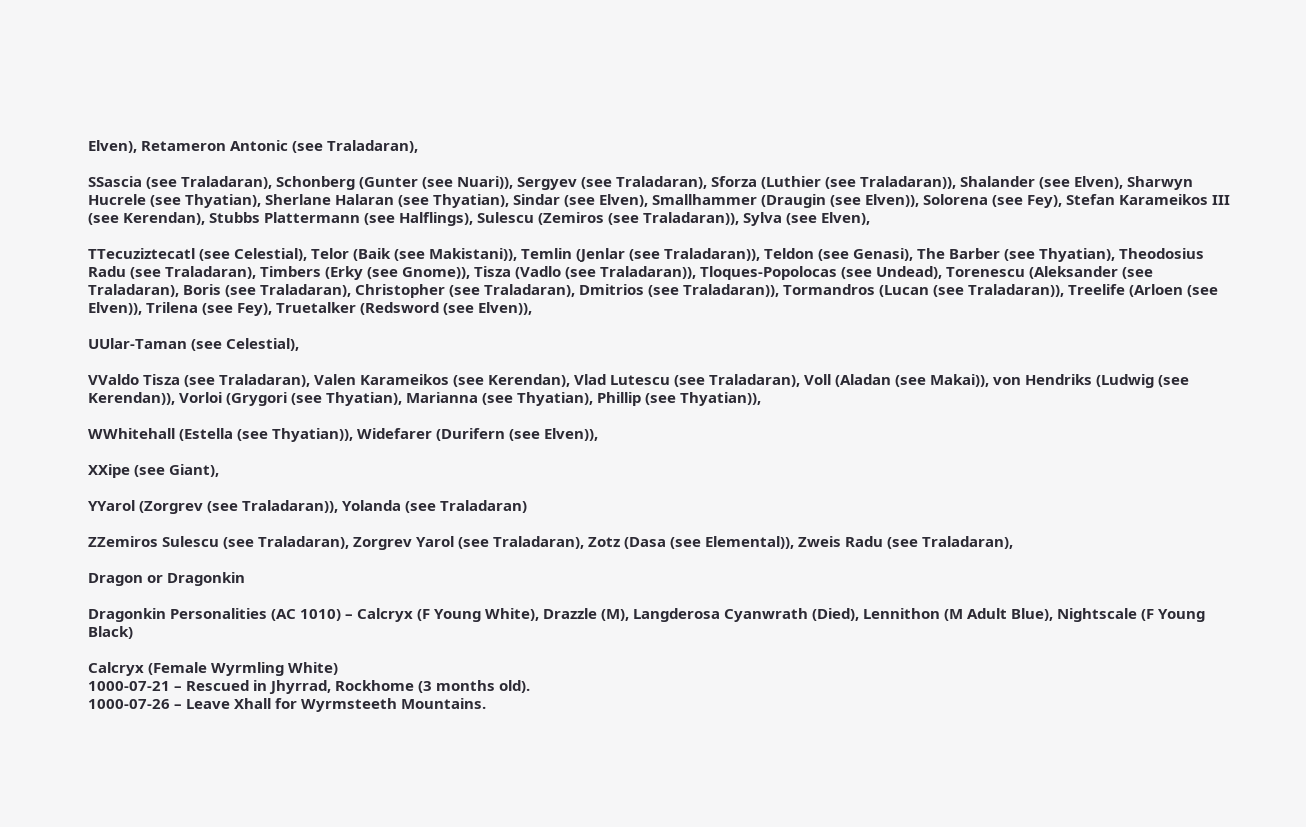Elven), Retameron Antonic (see Traladaran),

SSascia (see Traladaran), Schonberg (Gunter (see Nuari)), Sergyev (see Traladaran), Sforza (Luthier (see Traladaran)), Shalander (see Elven), Sharwyn Hucrele (see Thyatian), Sherlane Halaran (see Thyatian), Sindar (see Elven), Smallhammer (Draugin (see Elven)), Solorena (see Fey), Stefan Karameikos III (see Kerendan), Stubbs Plattermann (see Halflings), Sulescu (Zemiros (see Traladaran)), Sylva (see Elven),

TTecuziztecatl (see Celestial), Telor (Baik (see Makistani)), Temlin (Jenlar (see Traladaran)), Teldon (see Genasi), The Barber (see Thyatian), Theodosius Radu (see Traladaran), Timbers (Erky (see Gnome)), Tisza (Vadlo (see Traladaran)), Tloques-Popolocas (see Undead), Torenescu (Aleksander (see Traladaran), Boris (see Traladaran), Christopher (see Traladaran), Dmitrios (see Traladaran)), Tormandros (Lucan (see Traladaran)), Treelife (Arloen (see Elven)), Trilena (see Fey), Truetalker (Redsword (see Elven)),

UUlar-Taman (see Celestial),

VValdo Tisza (see Traladaran), Valen Karameikos (see Kerendan), Vlad Lutescu (see Traladaran), Voll (Aladan (see Makai)), von Hendriks (Ludwig (see Kerendan)), Vorloi (Grygori (see Thyatian), Marianna (see Thyatian), Phillip (see Thyatian)),

WWhitehall (Estella (see Thyatian)), Widefarer (Durifern (see Elven)),

XXipe (see Giant),

YYarol (Zorgrev (see Traladaran)), Yolanda (see Traladaran)

ZZemiros Sulescu (see Traladaran), Zorgrev Yarol (see Traladaran), Zotz (Dasa (see Elemental)), Zweis Radu (see Traladaran),

Dragon or Dragonkin

Dragonkin Personalities (AC 1010) – Calcryx (F Young White), Drazzle (M), Langderosa Cyanwrath (Died), Lennithon (M Adult Blue), Nightscale (F Young Black)

Calcryx (Female Wyrmling White)
1000-07-21 – Rescued in Jhyrrad, Rockhome (3 months old).
1000-07-26 – Leave Xhall for Wyrmsteeth Mountains.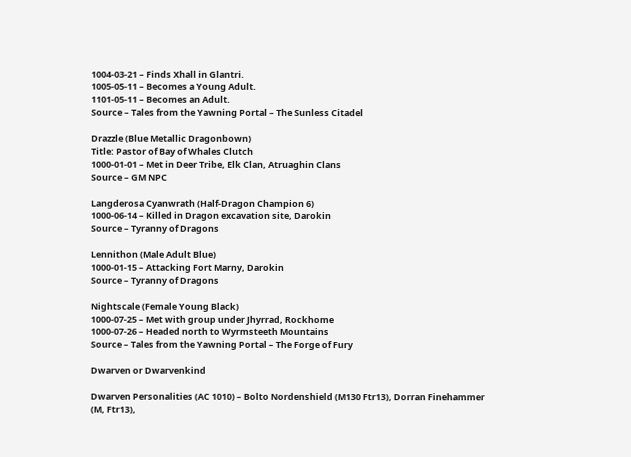1004-03-21 – Finds Xhall in Glantri.
1005-05-11 – Becomes a Young Adult.
1101-05-11 – Becomes an Adult.
Source – Tales from the Yawning Portal – The Sunless Citadel

Drazzle (Blue Metallic Dragonbown)
Title: Pastor of Bay of Whales Clutch
1000-01-01 – Met in Deer Tribe, Elk Clan, Atruaghin Clans
Source – GM NPC

Langderosa Cyanwrath (Half-Dragon Champion 6)
1000-06-14 – Killed in Dragon excavation site, Darokin
Source – Tyranny of Dragons

Lennithon (Male Adult Blue)
1000-01-15 – Attacking Fort Marny, Darokin
Source – Tyranny of Dragons

Nightscale (Female Young Black)
1000-07-25 – Met with group under Jhyrrad, Rockhome
1000-07-26 – Headed north to Wyrmsteeth Mountains
Source – Tales from the Yawning Portal – The Forge of Fury

Dwarven or Dwarvenkind

Dwarven Personalities (AC 1010) – Bolto Nordenshield (M130 Ftr13), Dorran Finehammer (M, Ftr13),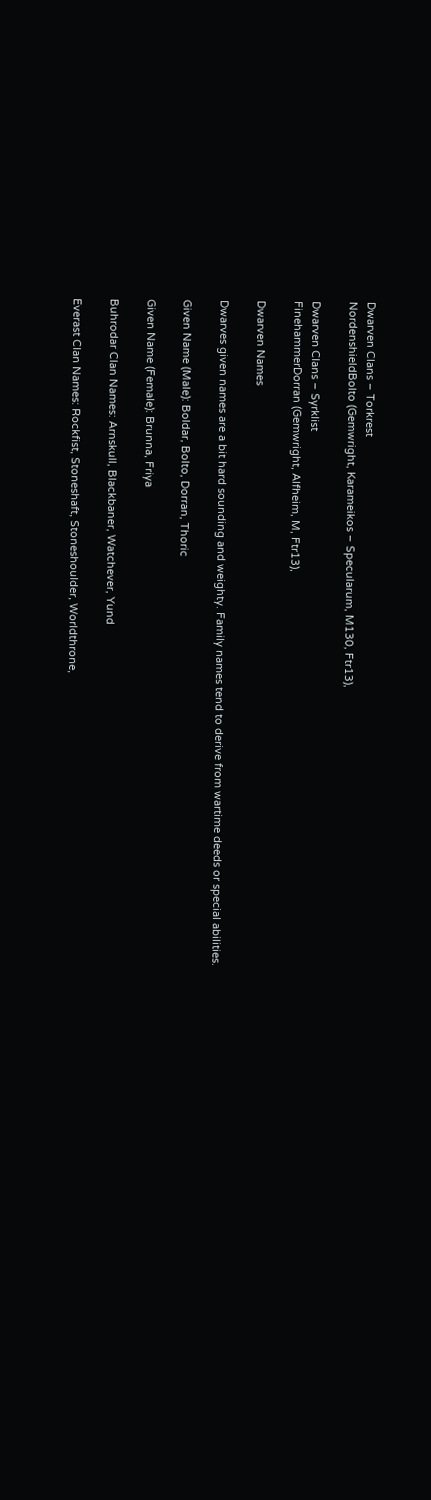Dwarven Clans – Torkrest
NordenshieldBolto (Gemwright, Karameikos – Specularum, M130, Ftr13),

Dwarven Clans – Syrklist
FinehammerDorran (Gemwright, Alfheim, M, Ftr13),

Dwarven Names

Dwarves given names are a bit hard sounding and weighty. Family names tend to derive from wartime deeds or special abilities.

Given Name (Male): Boldar, Bolto, Dorran, Thoric

Given Name (Female): Brunna, Friya

Buhrodar Clan Names: Arnskull, Blackbaner, Watchever, Yund

Everast Clan Names: Rockfist, Stoneshaft, Stoneshoulder, Worldthrone,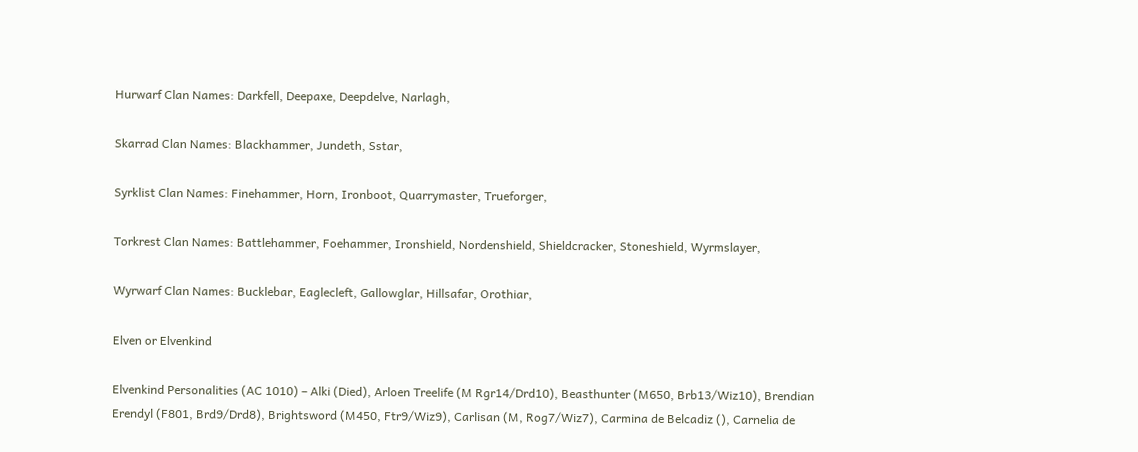Hurwarf Clan Names: Darkfell, Deepaxe, Deepdelve, Narlagh,

Skarrad Clan Names: Blackhammer, Jundeth, Sstar,

Syrklist Clan Names: Finehammer, Horn, Ironboot, Quarrymaster, Trueforger,

Torkrest Clan Names: Battlehammer, Foehammer, Ironshield, Nordenshield, Shieldcracker, Stoneshield, Wyrmslayer,

Wyrwarf Clan Names: Bucklebar, Eaglecleft, Gallowglar, Hillsafar, Orothiar,

Elven or Elvenkind

Elvenkind Personalities (AC 1010) – Alki (Died), Arloen Treelife (M Rgr14/Drd10), Beasthunter (M650, Brb13/Wiz10), Brendian Erendyl (F801, Brd9/Drd8), Brightsword (M450, Ftr9/Wiz9), Carlisan (M, Rog7/Wiz7), Carmina de Belcadiz (), Carnelia de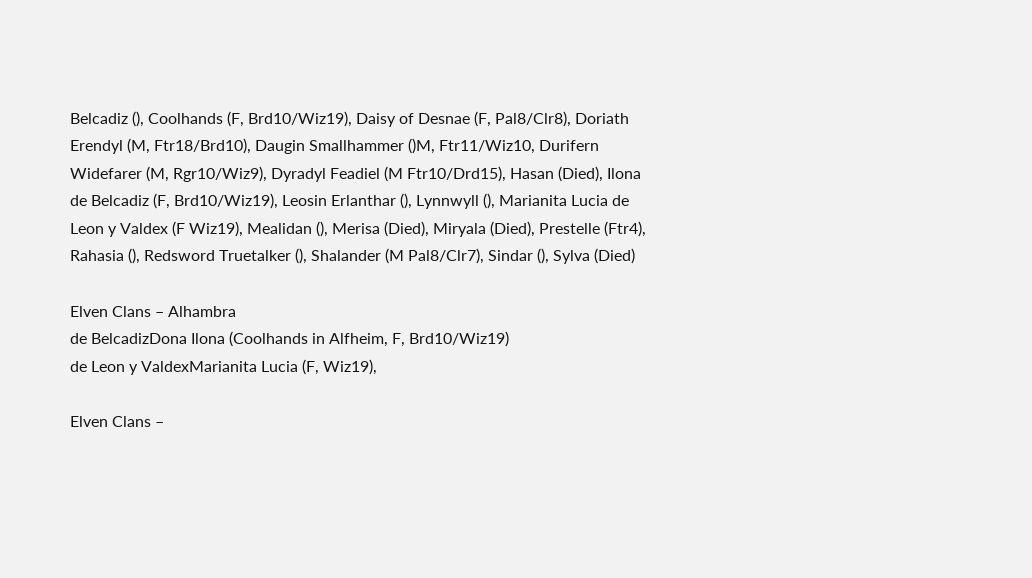Belcadiz (), Coolhands (F, Brd10/Wiz19), Daisy of Desnae (F, Pal8/Clr8), Doriath Erendyl (M, Ftr18/Brd10), Daugin Smallhammer ()M, Ftr11/Wiz10, Durifern Widefarer (M, Rgr10/Wiz9), Dyradyl Feadiel (M Ftr10/Drd15), Hasan (Died), Ilona de Belcadiz (F, Brd10/Wiz19), Leosin Erlanthar (), Lynnwyll (), Marianita Lucia de Leon y Valdex (F Wiz19), Mealidan (), Merisa (Died), Miryala (Died), Prestelle (Ftr4), Rahasia (), Redsword Truetalker (), Shalander (M Pal8/Clr7), Sindar (), Sylva (Died)

Elven Clans – Alhambra
de BelcadizDona Ilona (Coolhands in Alfheim, F, Brd10/Wiz19)
de Leon y ValdexMarianita Lucia (F, Wiz19),

Elven Clans –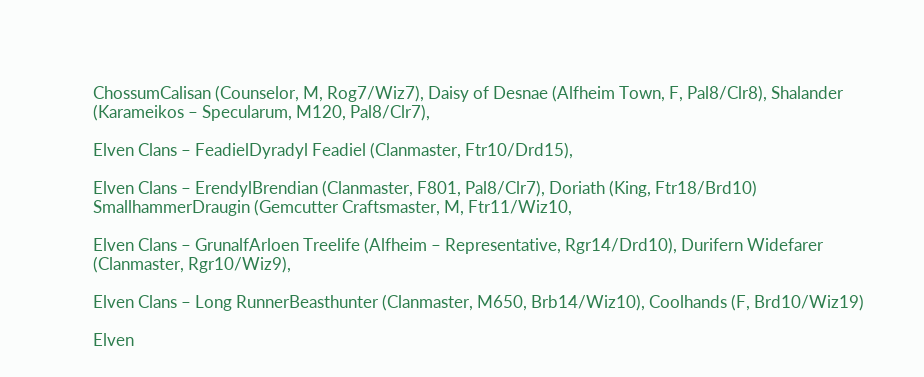ChossumCalisan (Counselor, M, Rog7/Wiz7), Daisy of Desnae (Alfheim Town, F, Pal8/Clr8), Shalander (Karameikos – Specularum, M120, Pal8/Clr7),

Elven Clans – FeadielDyradyl Feadiel (Clanmaster, Ftr10/Drd15),

Elven Clans – ErendylBrendian (Clanmaster, F801, Pal8/Clr7), Doriath (King, Ftr18/Brd10)
SmallhammerDraugin (Gemcutter Craftsmaster, M, Ftr11/Wiz10,

Elven Clans – GrunalfArloen Treelife (Alfheim – Representative, Rgr14/Drd10), Durifern Widefarer (Clanmaster, Rgr10/Wiz9),

Elven Clans – Long RunnerBeasthunter (Clanmaster, M650, Brb14/Wiz10), Coolhands (F, Brd10/Wiz19)

Elven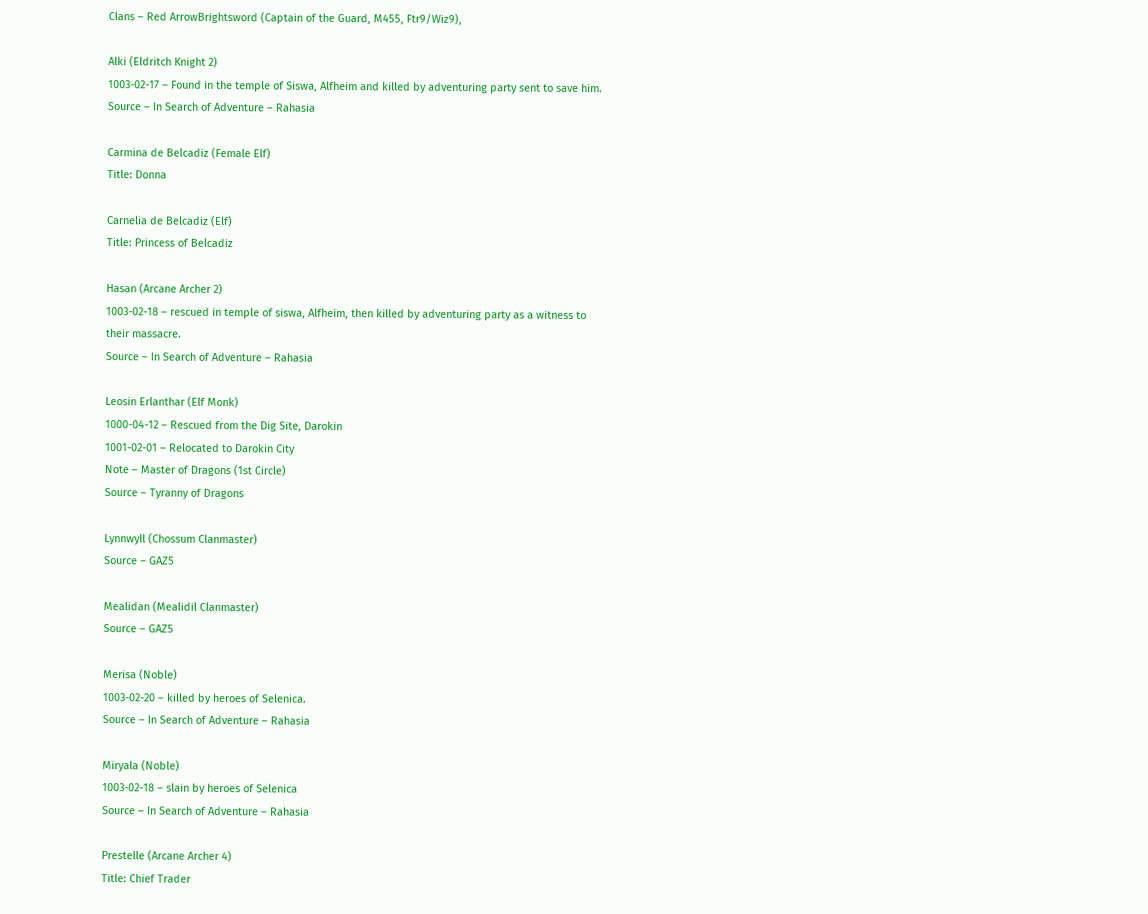Clans – Red ArrowBrightsword (Captain of the Guard, M455, Ftr9/Wiz9),

Alki (Eldritch Knight 2)
1003-02-17 – Found in the temple of Siswa, Alfheim and killed by adventuring party sent to save him.
Source – In Search of Adventure – Rahasia

Carmina de Belcadiz (Female Elf)
Title: Donna

Carnelia de Belcadiz (Elf)
Title: Princess of Belcadiz

Hasan (Arcane Archer 2)
1003-02-18 – rescued in temple of siswa, Alfheim, then killed by adventuring party as a witness to their massacre.
Source – In Search of Adventure – Rahasia

Leosin Erlanthar (Elf Monk)
1000-04-12 – Rescued from the Dig Site, Darokin
1001-02-01 – Relocated to Darokin City
Note – Master of Dragons (1st Circle)
Source – Tyranny of Dragons

Lynnwyll (Chossum Clanmaster)
Source – GAZ5

Mealidan (Mealidil Clanmaster)
Source – GAZ5

Merisa (Noble)
1003-02-20 – killed by heroes of Selenica.
Source – In Search of Adventure – Rahasia

Miryala (Noble)
1003-02-18 – slain by heroes of Selenica
Source – In Search of Adventure – Rahasia

Prestelle (Arcane Archer 4)
Title: Chief Trader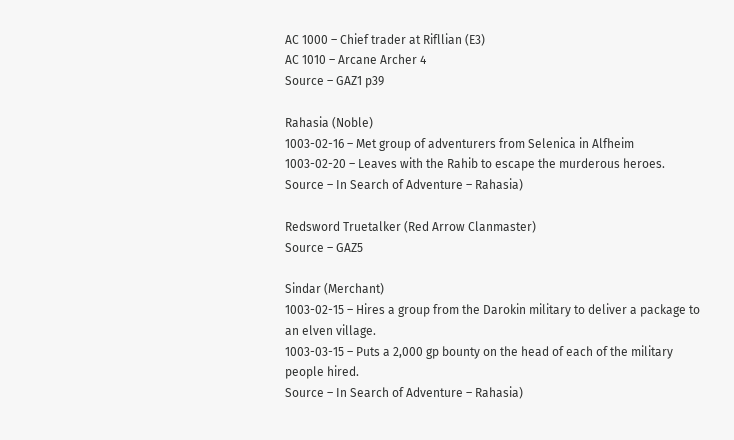AC 1000 – Chief trader at Rifllian (E3)
AC 1010 – Arcane Archer 4
Source – GAZ1 p39

Rahasia (Noble)
1003-02-16 – Met group of adventurers from Selenica in Alfheim
1003-02-20 – Leaves with the Rahib to escape the murderous heroes.
Source – In Search of Adventure – Rahasia)

Redsword Truetalker (Red Arrow Clanmaster)
Source – GAZ5

Sindar (Merchant)
1003-02-15 – Hires a group from the Darokin military to deliver a package to an elven village.
1003-03-15 – Puts a 2,000 gp bounty on the head of each of the military people hired.
Source – In Search of Adventure – Rahasia)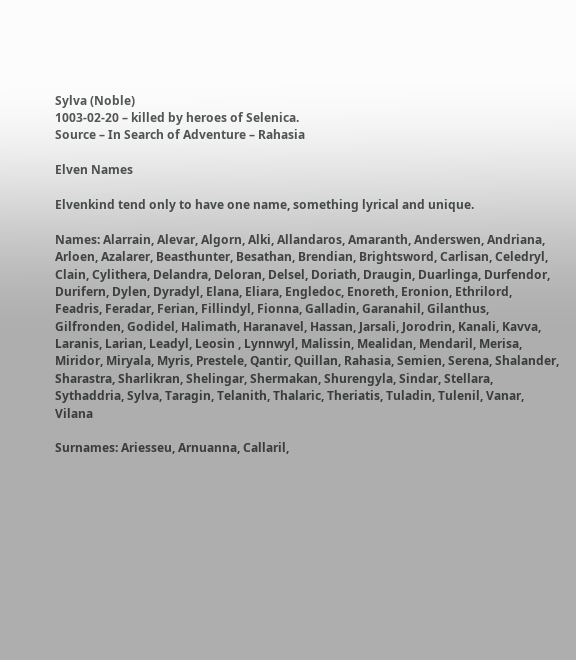Sylva (Noble)
1003-02-20 – killed by heroes of Selenica.
Source – In Search of Adventure – Rahasia

Elven Names

Elvenkind tend only to have one name, something lyrical and unique.

Names: Alarrain, Alevar, Algorn, Alki, Allandaros, Amaranth, Anderswen, Andriana, Arloen, Azalarer, Beasthunter, Besathan, Brendian, Brightsword, Carlisan, Celedryl, Clain, Cylithera, Delandra, Deloran, Delsel, Doriath, Draugin, Duarlinga, Durfendor, Durifern, Dylen, Dyradyl, Elana, Eliara, Engledoc, Enoreth, Eronion, Ethrilord, Feadris, Feradar, Ferian, Fillindyl, Fionna, Galladin, Garanahil, Gilanthus, Gilfronden, Godidel, Halimath, Haranavel, Hassan, Jarsali, Jorodrin, Kanali, Kavva, Laranis, Larian, Leadyl, Leosin , Lynnwyl, Malissin, Mealidan, Mendaril, Merisa, Miridor, Miryala, Myris, Prestele, Qantir, Quillan, Rahasia, Semien, Serena, Shalander, Sharastra, Sharlikran, Shelingar, Shermakan, Shurengyla, Sindar, Stellara, Sythaddria, Sylva, Taragin, Telanith, Thalaric, Theriatis, Tuladin, Tulenil, Vanar, Vilana

Surnames: Ariesseu, Arnuanna, Callaril,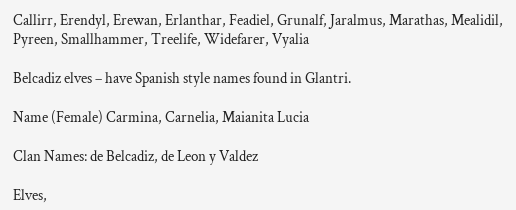Callirr, Erendyl, Erewan, Erlanthar, Feadiel, Grunalf, Jaralmus, Marathas, Mealidil, Pyreen, Smallhammer, Treelife, Widefarer, Vyalia

Belcadiz elves – have Spanish style names found in Glantri.

Name (Female) Carmina, Carnelia, Maianita Lucia

Clan Names: de Belcadiz, de Leon y Valdez

Elves,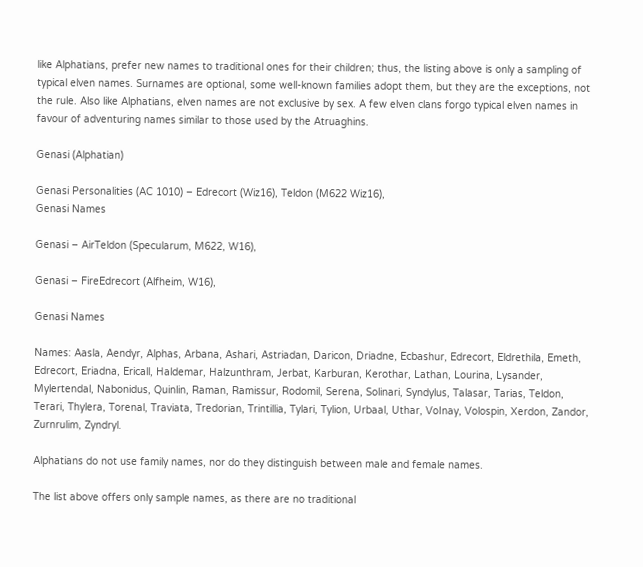like Alphatians, prefer new names to traditional ones for their children; thus, the listing above is only a sampling of typical elven names. Surnames are optional, some well-known families adopt them, but they are the exceptions, not the rule. Also like Alphatians, elven names are not exclusive by sex. A few elven clans forgo typical elven names in favour of adventuring names similar to those used by the Atruaghins.

Genasi (Alphatian)

Genasi Personalities (AC 1010) – Edrecort (Wiz16), Teldon (M622 Wiz16),
Genasi Names

Genasi – AirTeldon (Specularum, M622, W16),

Genasi – FireEdrecort (Alfheim, W16),

Genasi Names

Names: Aasla, Aendyr, Alphas, Arbana, Ashari, Astriadan, Daricon, Driadne, Ecbashur, Edrecort, Eldrethila, Emeth, Edrecort, Eriadna, Ericall, Haldemar, Halzunthram, Jerbat, Karburan, Kerothar, Lathan, Lourina, Lysander, Mylertendal, Nabonidus, Quinlin, Raman, Ramissur, Rodomil, Serena, Solinari, Syndylus, Talasar, Tarias, Teldon, Terari, Thylera, Torenal, Traviata, Tredorian, Trintillia, Tylari, Tylion, Urbaal, Uthar, VoInay, Volospin, Xerdon, Zandor, Zurnrulim, Zyndryl.

Alphatians do not use family names, nor do they distinguish between male and female names.

The list above offers only sample names, as there are no traditional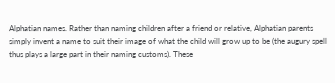Alphatian names. Rather than naming children after a friend or relative, Alphatian parents simply invent a name to suit their image of what the child will grow up to be (the augury spell thus plays a large part in their naming customs). These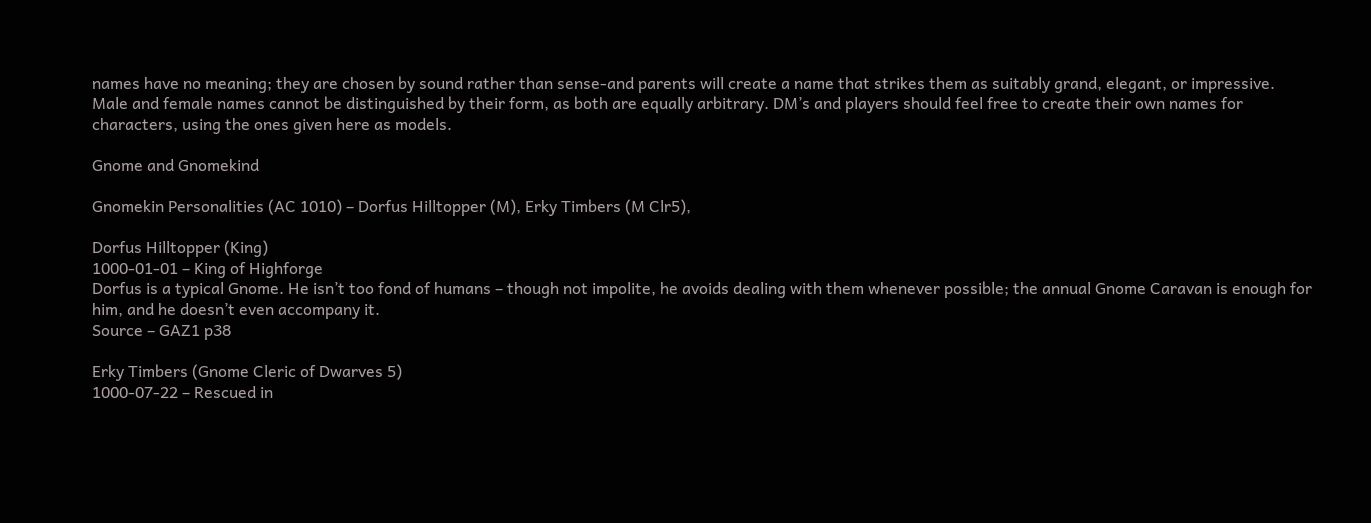names have no meaning; they are chosen by sound rather than sense-and parents will create a name that strikes them as suitably grand, elegant, or impressive. Male and female names cannot be distinguished by their form, as both are equally arbitrary. DM’s and players should feel free to create their own names for characters, using the ones given here as models.

Gnome and Gnomekind

Gnomekin Personalities (AC 1010) – Dorfus Hilltopper (M), Erky Timbers (M Clr5),

Dorfus Hilltopper (King)
1000-01-01 – King of Highforge
Dorfus is a typical Gnome. He isn’t too fond of humans – though not impolite, he avoids dealing with them whenever possible; the annual Gnome Caravan is enough for him, and he doesn’t even accompany it.
Source – GAZ1 p38

Erky Timbers (Gnome Cleric of Dwarves 5)
1000-07-22 – Rescued in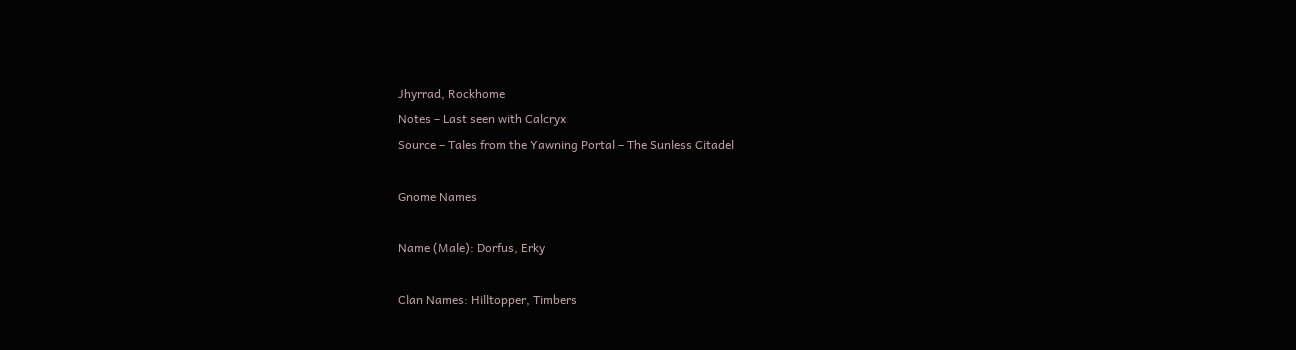Jhyrrad, Rockhome
Notes – Last seen with Calcryx
Source – Tales from the Yawning Portal – The Sunless Citadel

Gnome Names

Name (Male): Dorfus, Erky

Clan Names: Hilltopper, Timbers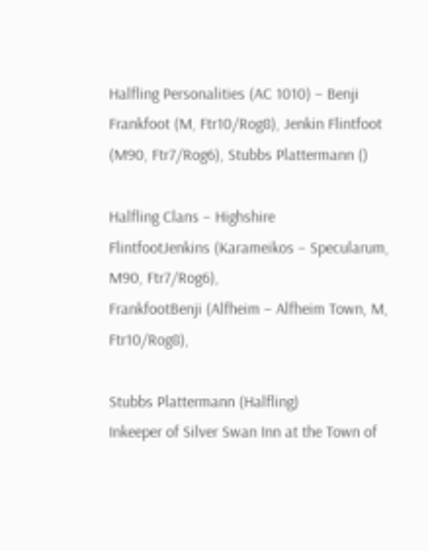Halfling Personalities (AC 1010) – Benji Frankfoot (M, Ftr10/Rog8), Jenkin Flintfoot (M90, Ftr7/Rog6), Stubbs Plattermann ()

Halfling Clans – Highshire
FlintfootJenkins (Karameikos – Specularum, M90, Ftr7/Rog6),
FrankfootBenji (Alfheim – Alfheim Town, M, Ftr10/Rog8),

Stubbs Plattermann (Halfling)
Inkeeper of Silver Swan Inn at the Town of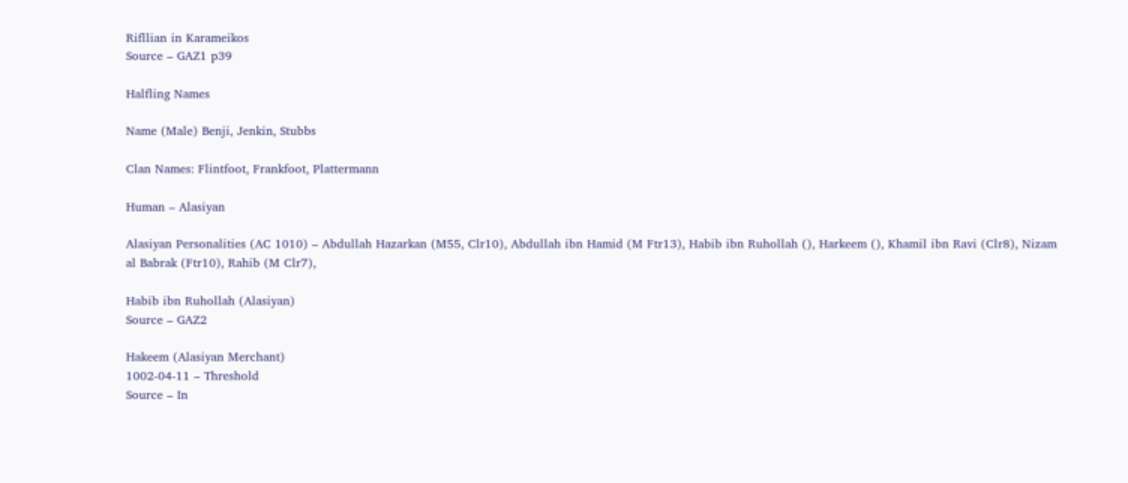Rifllian in Karameikos
Source – GAZ1 p39

Halfling Names

Name (Male) Benji, Jenkin, Stubbs

Clan Names: Flintfoot, Frankfoot, Plattermann

Human – Alasiyan

Alasiyan Personalities (AC 1010) – Abdullah Hazarkan (M55, Clr10), Abdullah ibn Hamid (M Ftr13), Habib ibn Ruhollah (), Harkeem (), Khamil ibn Ravi (Clr8), Nizam al Babrak (Ftr10), Rahib (M Clr7),

Habib ibn Ruhollah (Alasiyan)
Source – GAZ2

Hakeem (Alasiyan Merchant)
1002-04-11 – Threshold
Source – In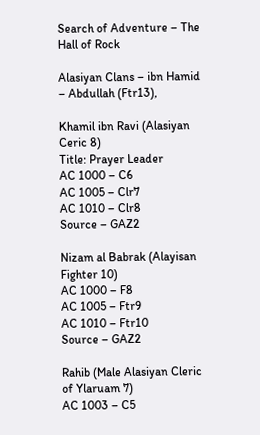Search of Adventure – The Hall of Rock

Alasiyan Clans – ibn Hamid – Abdullah (Ftr13),

Khamil ibn Ravi (Alasiyan Ceric 8)
Title: Prayer Leader
AC 1000 – C6
AC 1005 – Clr7
AC 1010 – Clr8
Source – GAZ2

Nizam al Babrak (Alayisan Fighter 10)
AC 1000 – F8
AC 1005 – Ftr9
AC 1010 – Ftr10
Source – GAZ2

Rahib (Male Alasiyan Cleric of Ylaruam 7)
AC 1003 – C5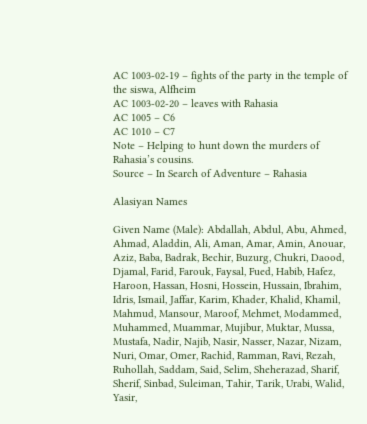AC 1003-02-19 – fights of the party in the temple of the siswa, Alfheim
AC 1003-02-20 – leaves with Rahasia
AC 1005 – C6
AC 1010 – C7
Note – Helping to hunt down the murders of Rahasia’s cousins.
Source – In Search of Adventure – Rahasia

Alasiyan Names

Given Name (Male): Abdallah, Abdul, Abu, Ahmed, Ahmad, Aladdin, Ali, Aman, Amar, Amin, Anouar, Aziz, Baba, Badrak, Bechir, Buzurg, Chukri, Daood, Djamal, Farid, Farouk, Faysal, Fued, Habib, Hafez, Haroon, Hassan, Hosni, Hossein, Hussain, Ibrahim, Idris, Ismail, Jaffar, Karim, Khader, Khalid, Khamil, Mahmud, Mansour, Maroof, Mehmet, Modammed, Muhammed, Muammar, Mujibur, Muktar, Mussa, Mustafa, Nadir, Najib, Nasir, Nasser, Nazar, Nizam, Nuri, Omar, Omer, Rachid, Ramman, Ravi, Rezah, Ruhollah, Saddam, Said, Selim, Sheherazad, Sharif, Sherif, Sinbad, Suleiman, Tahir, Tarik, Urabi, Walid, Yasir,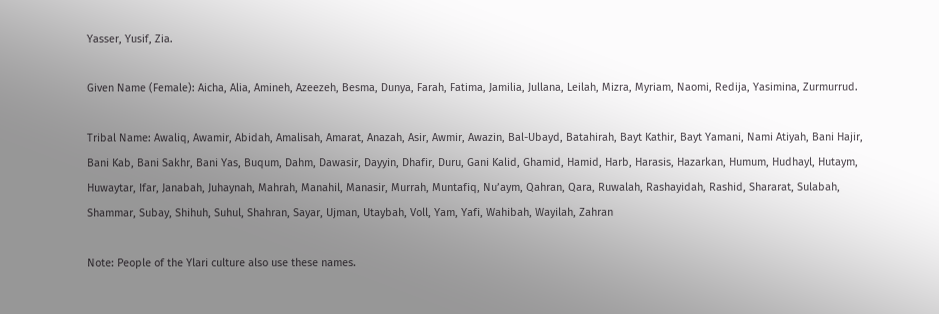Yasser, Yusif, Zia.

Given Name (Female): Aicha, Alia, Amineh, Azeezeh, Besma, Dunya, Farah, Fatima, Jamilia, Jullana, Leilah, Mizra, Myriam, Naomi, Redija, Yasimina, Zurmurrud.

Tribal Name: Awaliq, Awamir, Abidah, Amalisah, Amarat, Anazah, Asir, Awmir, Awazin, Bal-Ubayd, Batahirah, Bayt Kathir, Bayt Yamani, Nami Atiyah, Bani Hajir, Bani Kab, Bani Sakhr, Bani Yas, Buqum, Dahm, Dawasir, Dayyin, Dhafir, Duru, Gani Kalid, Ghamid, Hamid, Harb, Harasis, Hazarkan, Humum, Hudhayl, Hutaym, Huwaytar, Ifar, Janabah, Juhaynah, Mahrah, Manahil, Manasir, Murrah, Muntafiq, Nu’aym, Qahran, Qara, Ruwalah, Rashayidah, Rashid, Shararat, Sulabah, Shammar, Subay, Shihuh, Suhul, Shahran, Sayar, Ujman, Utaybah, Voll, Yam, Yafi, Wahibah, Wayilah, Zahran

Note: People of the Ylari culture also use these names.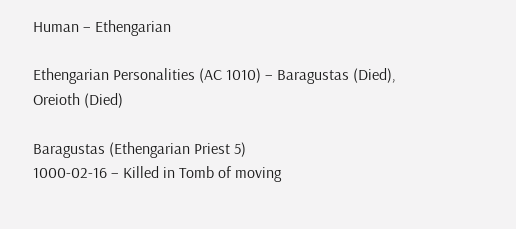Human – Ethengarian

Ethengarian Personalities (AC 1010) – Baragustas (Died), Oreioth (Died)

Baragustas (Ethengarian Priest 5)
1000-02-16 – Killed in Tomb of moving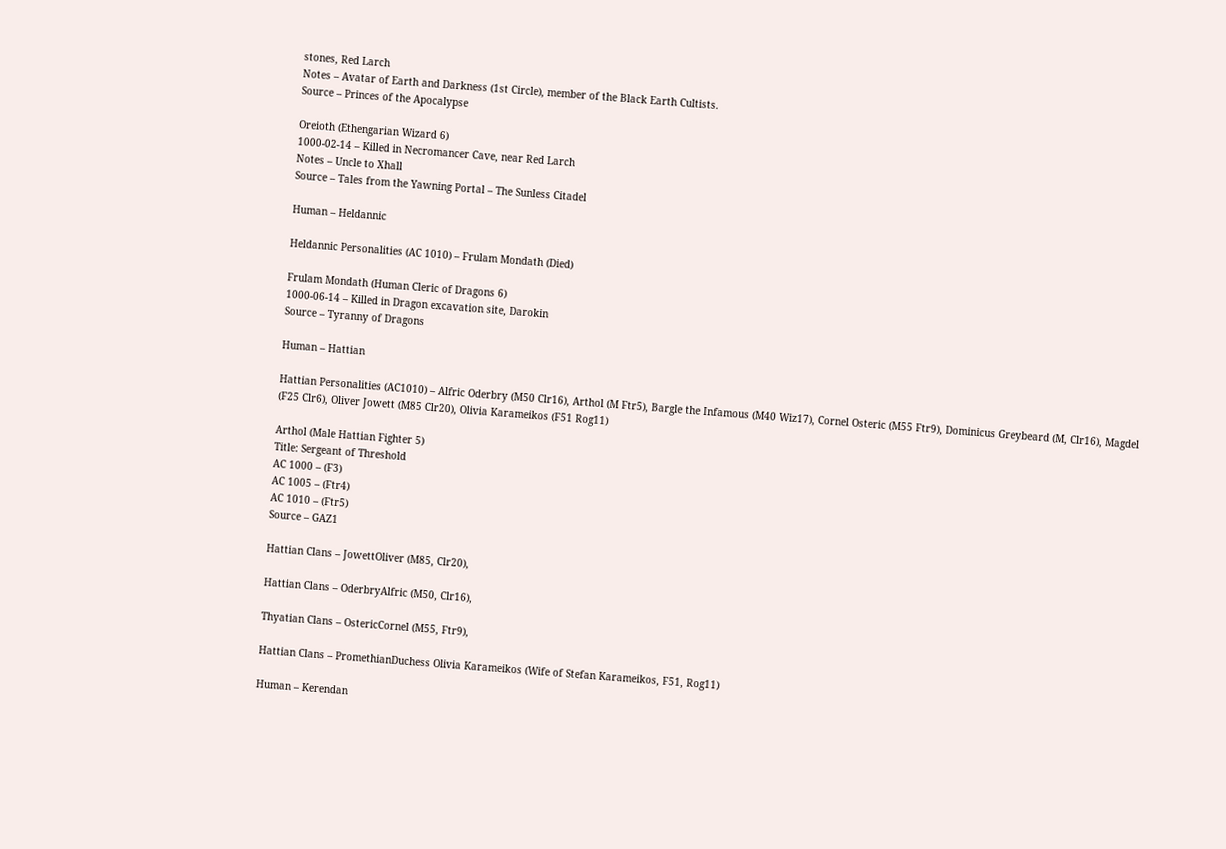stones, Red Larch
Notes – Avatar of Earth and Darkness (1st Circle), member of the Black Earth Cultists.
Source – Princes of the Apocalypse

Oreioth (Ethengarian Wizard 6)
1000-02-14 – Killed in Necromancer Cave, near Red Larch
Notes – Uncle to Xhall
Source – Tales from the Yawning Portal – The Sunless Citadel

Human – Heldannic

Heldannic Personalities (AC 1010) – Frulam Mondath (Died)

Frulam Mondath (Human Cleric of Dragons 6)
1000-06-14 – Killed in Dragon excavation site, Darokin
Source – Tyranny of Dragons

Human – Hattian

Hattian Personalities (AC1010) – Alfric Oderbry (M50 Clr16), Arthol (M Ftr5), Bargle the Infamous (M40 Wiz17), Cornel Osteric (M55 Ftr9), Dominicus Greybeard (M, Clr16), Magdel (F25 Clr6), Oliver Jowett (M85 Clr20), Olivia Karameikos (F51 Rog11)

Arthol (Male Hattian Fighter 5)
Title: Sergeant of Threshold
AC 1000 – (F3)
AC 1005 – (Ftr4)
AC 1010 – (Ftr5)
Source – GAZ1

Hattian Clans – JowettOliver (M85, Clr20),

Hattian Clans – OderbryAlfric (M50, Clr16),

Thyatian Clans – OstericCornel (M55, Ftr9),

Hattian Clans – PromethianDuchess Olivia Karameikos (Wife of Stefan Karameikos, F51, Rog11)

Human – Kerendan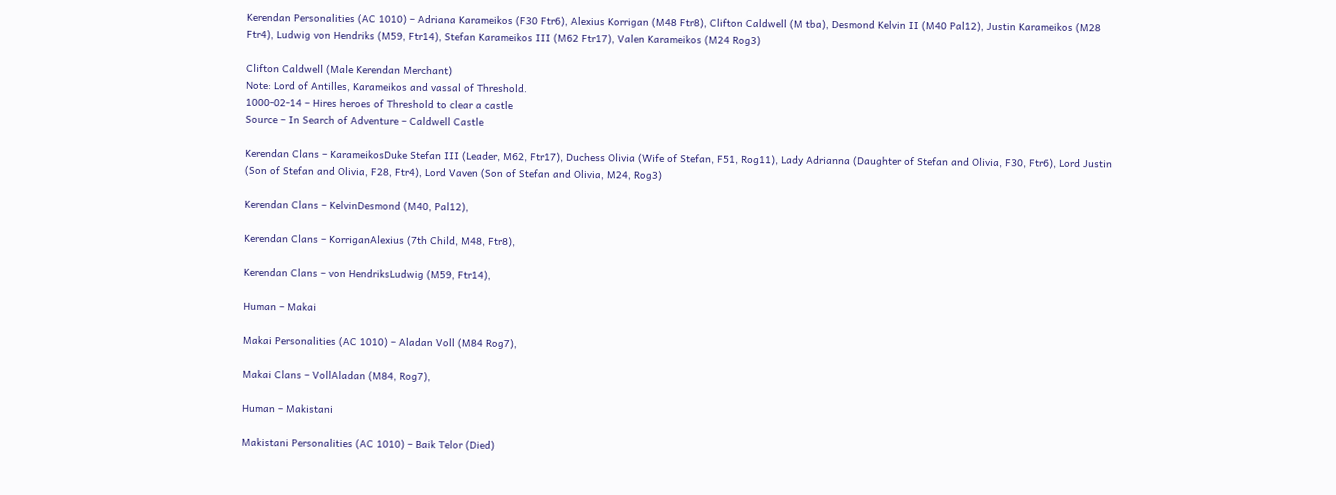Kerendan Personalities (AC 1010) – Adriana Karameikos (F30 Ftr6), Alexius Korrigan (M48 Ftr8), Clifton Caldwell (M tba), Desmond Kelvin II (M40 Pal12), Justin Karameikos (M28 Ftr4), Ludwig von Hendriks (M59, Ftr14), Stefan Karameikos III (M62 Ftr17), Valen Karameikos (M24 Rog3)

Clifton Caldwell (Male Kerendan Merchant)
Note: Lord of Antilles, Karameikos and vassal of Threshold.
1000-02-14 – Hires heroes of Threshold to clear a castle
Source – In Search of Adventure – Caldwell Castle

Kerendan Clans – KarameikosDuke Stefan III (Leader, M62, Ftr17), Duchess Olivia (Wife of Stefan, F51, Rog11), Lady Adrianna (Daughter of Stefan and Olivia, F30, Ftr6), Lord Justin (Son of Stefan and Olivia, F28, Ftr4), Lord Vaven (Son of Stefan and Olivia, M24, Rog3)

Kerendan Clans – KelvinDesmond (M40, Pal12),

Kerendan Clans – KorriganAlexius (7th Child, M48, Ftr8),

Kerendan Clans – von HendriksLudwig (M59, Ftr14),

Human – Makai

Makai Personalities (AC 1010) – Aladan Voll (M84 Rog7),

Makai Clans – VollAladan (M84, Rog7),

Human – Makistani

Makistani Personalities (AC 1010) – Baik Telor (Died)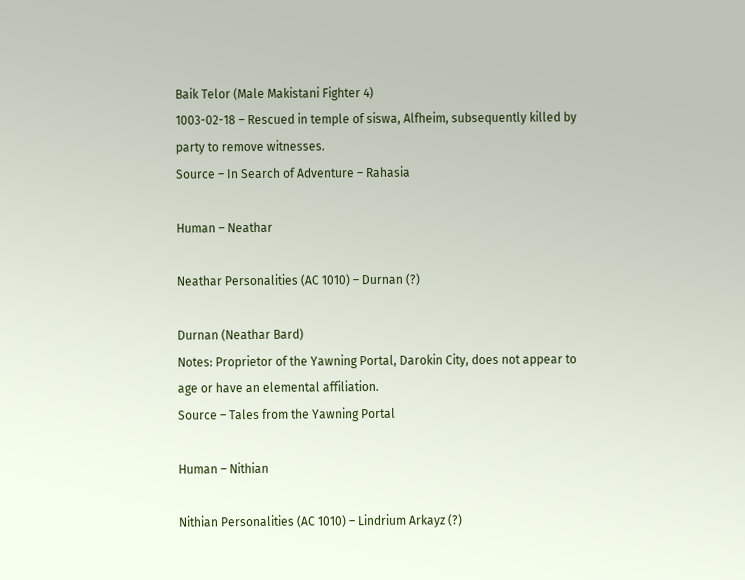Baik Telor (Male Makistani Fighter 4)
1003-02-18 – Rescued in temple of siswa, Alfheim, subsequently killed by party to remove witnesses.
Source – In Search of Adventure – Rahasia

Human – Neathar

Neathar Personalities (AC 1010) – Durnan (?)

Durnan (Neathar Bard)
Notes: Proprietor of the Yawning Portal, Darokin City, does not appear to age or have an elemental affiliation.
Source – Tales from the Yawning Portal

Human – Nithian

Nithian Personalities (AC 1010) – Lindrium Arkayz (?)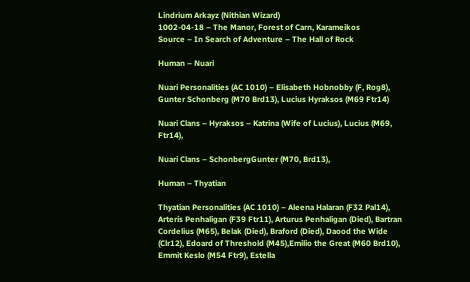Lindrium Arkayz (Nithian Wizard)
1002-04-18 – The Manor, Forest of Carn, Karameikos
Source – In Search of Adventure – The Hall of Rock

Human – Nuari

Nuari Personalities (AC 1010) – Elisabeth Hobnobby (F, Rog8), Gunter Schonberg (M70 Brd13), Lucius Hyraksos (M69 Ftr14)

Nuari Clans – Hyraksos – Katrina (Wife of Lucius), Lucius (M69, Ftr14),

Nuari Clans – SchonbergGunter (M70, Brd13),

Human – Thyatian

Thyatian Personalities (AC 1010) – Aleena Halaran (F32 Pal14), Arteris Penhaligan (F39 Ftr11), Arturus Penhaligan (Died), Bartran Cordelius (M65), Belak (Died), Braford (Died), Daood the Wide (Clr12), Edoard of Threshold (M45),Emilio the Great (M60 Brd10), Emmit Keslo (M54 Ftr9), Estella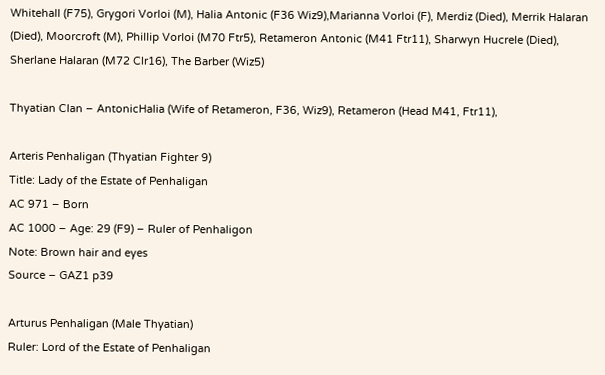Whitehall (F75), Grygori Vorloi (M), Halia Antonic (F36 Wiz9),Marianna Vorloi (F), Merdiz (Died), Merrik Halaran (Died), Moorcroft (M), Phillip Vorloi (M70 Ftr5), Retameron Antonic (M41 Ftr11), Sharwyn Hucrele (Died), Sherlane Halaran (M72 Clr16), The Barber (Wiz5)

Thyatian Clan – AntonicHalia (Wife of Retameron, F36, Wiz9), Retameron (Head M41, Ftr11),

Arteris Penhaligan (Thyatian Fighter 9)
Title: Lady of the Estate of Penhaligan
AC 971 – Born
AC 1000 – Age: 29 (F9) – Ruler of Penhaligon
Note: Brown hair and eyes
Source – GAZ1 p39

Arturus Penhaligan (Male Thyatian)
Ruler: Lord of the Estate of Penhaligan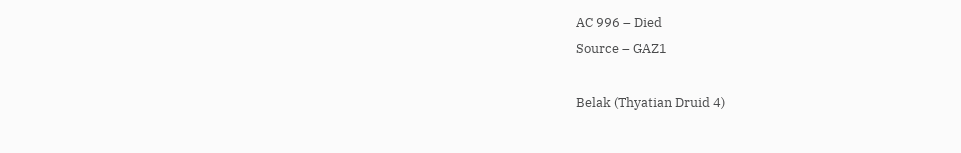AC 996 – Died
Source – GAZ1

Belak (Thyatian Druid 4)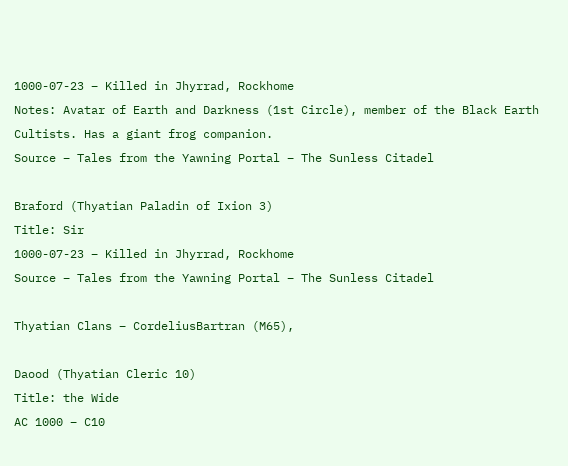1000-07-23 – Killed in Jhyrrad, Rockhome
Notes: Avatar of Earth and Darkness (1st Circle), member of the Black Earth Cultists. Has a giant frog companion.
Source – Tales from the Yawning Portal – The Sunless Citadel

Braford (Thyatian Paladin of Ixion 3)
Title: Sir
1000-07-23 – Killed in Jhyrrad, Rockhome
Source – Tales from the Yawning Portal – The Sunless Citadel

Thyatian Clans – CordeliusBartran (M65),

Daood (Thyatian Cleric 10)
Title: the Wide
AC 1000 – C10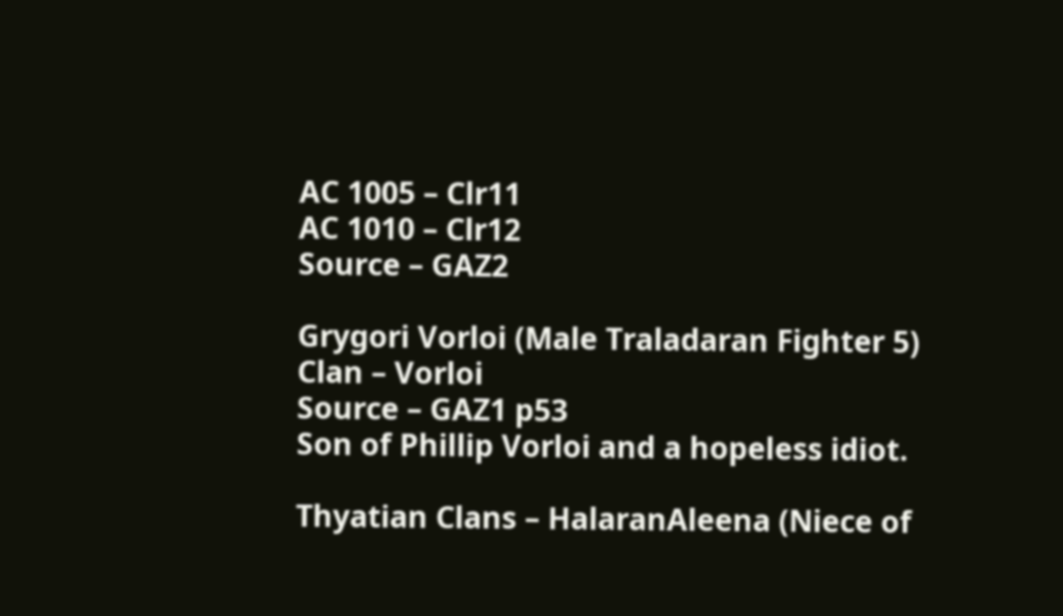AC 1005 – Clr11
AC 1010 – Clr12
Source – GAZ2

Grygori Vorloi (Male Traladaran Fighter 5)
Clan – Vorloi
Source – GAZ1 p53
Son of Phillip Vorloi and a hopeless idiot.

Thyatian Clans – HalaranAleena (Niece of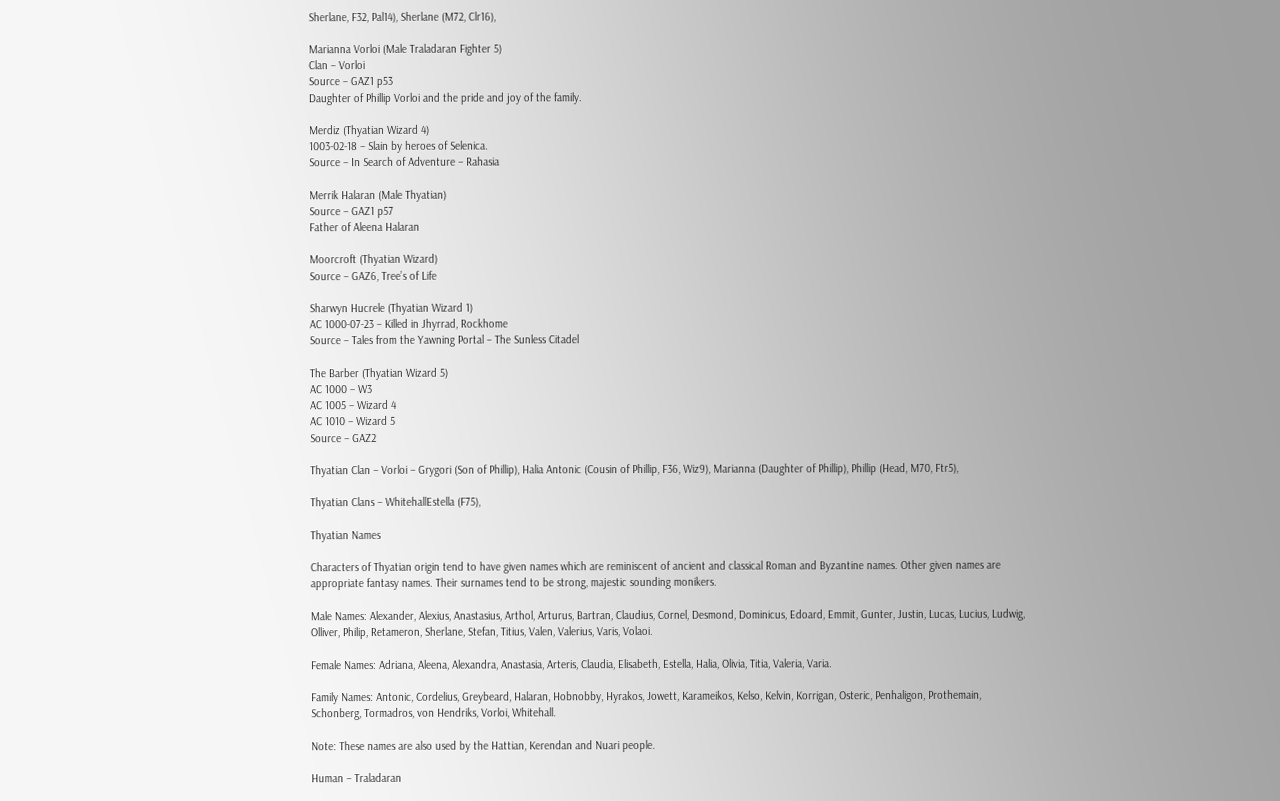Sherlane, F32, Pal14), Sherlane (M72, Clr16),

Marianna Vorloi (Male Traladaran Fighter 5)
Clan – Vorloi
Source – GAZ1 p53
Daughter of Phillip Vorloi and the pride and joy of the family.

Merdiz (Thyatian Wizard 4)
1003-02-18 – Slain by heroes of Selenica.
Source – In Search of Adventure – Rahasia

Merrik Halaran (Male Thyatian)
Source – GAZ1 p57
Father of Aleena Halaran

Moorcroft (Thyatian Wizard)
Source – GAZ6, Tree’s of Life

Sharwyn Hucrele (Thyatian Wizard 1)
AC 1000-07-23 – Killed in Jhyrrad, Rockhome
Source – Tales from the Yawning Portal – The Sunless Citadel

The Barber (Thyatian Wizard 5)
AC 1000 – W3
AC 1005 – Wizard 4
AC 1010 – Wizard 5
Source – GAZ2

Thyatian Clan – Vorloi – Grygori (Son of Phillip), Halia Antonic (Cousin of Phillip, F36, Wiz9), Marianna (Daughter of Phillip), Phillip (Head, M70, Ftr5),

Thyatian Clans – WhitehallEstella (F75),

Thyatian Names

Characters of Thyatian origin tend to have given names which are reminiscent of ancient and classical Roman and Byzantine names. Other given names are appropriate fantasy names. Their surnames tend to be strong, majestic sounding monikers.

Male Names: Alexander, Alexius, Anastasius, Arthol, Arturus, Bartran, Claudius, Cornel, Desmond, Dominicus, Edoard, Emmit, Gunter, Justin, Lucas, Lucius, Ludwig, Olliver, Philip, Retameron, Sherlane, Stefan, Titius, Valen, Valerius, Varis, Volaoi.

Female Names: Adriana, Aleena, Alexandra, Anastasia, Arteris, Claudia, Elisabeth, Estella, Halia, Olivia, Titia, Valeria, Varia.

Family Names: Antonic, Cordelius, Greybeard, Halaran, Hobnobby, Hyrakos, Jowett, Karameikos, Kelso, Kelvin, Korrigan, Osteric, Penhaligon, Prothemain, Schonberg, Tormadros, von Hendriks, Vorloi, Whitehall.

Note: These names are also used by the Hattian, Kerendan and Nuari people.

Human – Traladaran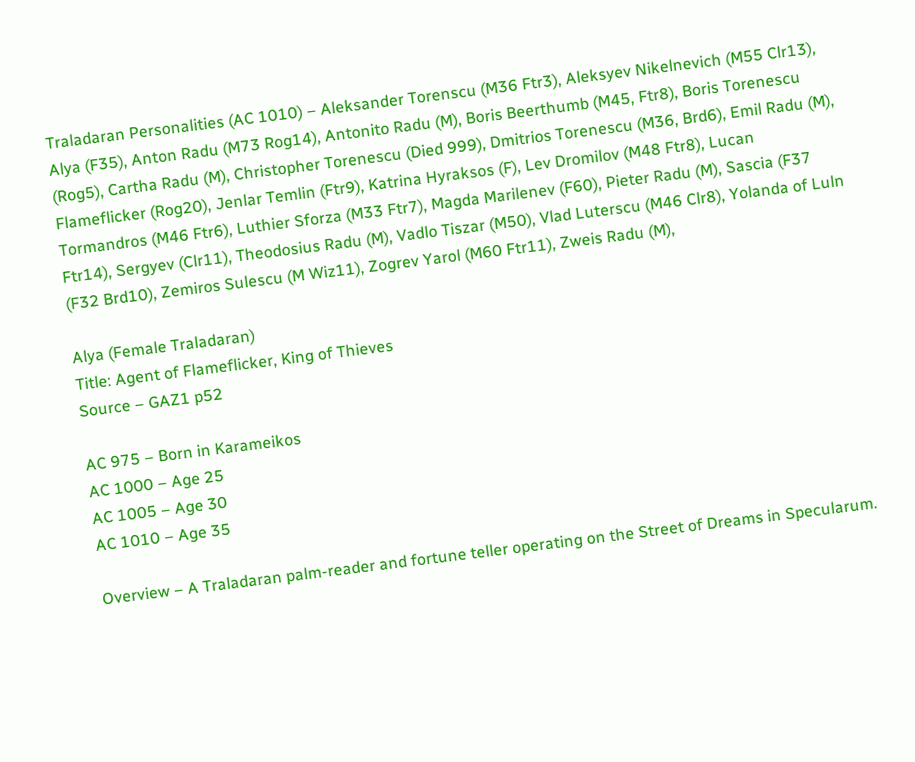Traladaran Personalities (AC 1010) – Aleksander Torenscu (M36 Ftr3), Aleksyev Nikelnevich (M55 Clr13), Alya (F35), Anton Radu (M73 Rog14), Antonito Radu (M), Boris Beerthumb (M45, Ftr8), Boris Torenescu (Rog5), Cartha Radu (M), Christopher Torenescu (Died 999), Dmitrios Torenescu (M36, Brd6), Emil Radu (M), Flameflicker (Rog20), Jenlar Temlin (Ftr9), Katrina Hyraksos (F), Lev Dromilov (M48 Ftr8), Lucan Tormandros (M46 Ftr6), Luthier Sforza (M33 Ftr7), Magda Marilenev (F60), Pieter Radu (M), Sascia (F37 Ftr14), Sergyev (Clr11), Theodosius Radu (M), Vadlo Tiszar (M50), Vlad Luterscu (M46 Clr8), Yolanda of Luln (F32 Brd10), Zemiros Sulescu (M Wiz11), Zogrev Yarol (M60 Ftr11), Zweis Radu (M),

Alya (Female Traladaran)
Title: Agent of Flameflicker, King of Thieves
Source – GAZ1 p52

AC 975 – Born in Karameikos
AC 1000 – Age 25
AC 1005 – Age 30
AC 1010 – Age 35

Overview – A Traladaran palm-reader and fortune teller operating on the Street of Dreams in Specularum.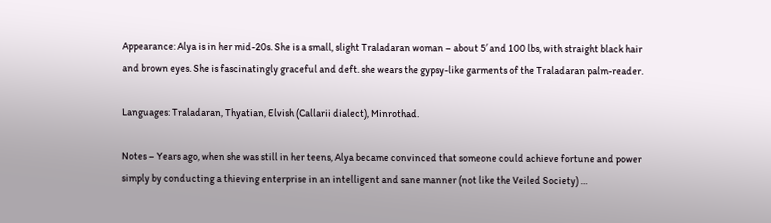Appearance: Alya is in her mid-20s. She is a small, slight Traladaran woman – about 5′ and 100 lbs, with straight black hair and brown eyes. She is fascinatingly graceful and deft. she wears the gypsy-like garments of the Traladaran palm-reader.

Languages: Traladaran, Thyatian, Elvish (Callarii dialect), Minrothad.

Notes – Years ago, when she was still in her teens, Alya became convinced that someone could achieve fortune and power simply by conducting a thieving enterprise in an intelligent and sane manner (not like the Veiled Society) …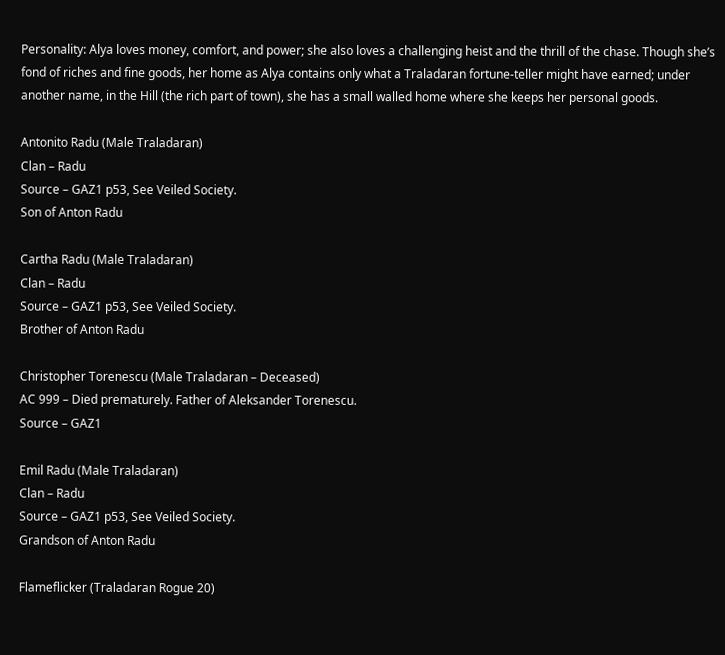Personality: Alya loves money, comfort, and power; she also loves a challenging heist and the thrill of the chase. Though she’s fond of riches and fine goods, her home as Alya contains only what a Traladaran fortune-teller might have earned; under another name, in the Hill (the rich part of town), she has a small walled home where she keeps her personal goods.

Antonito Radu (Male Traladaran)
Clan – Radu
Source – GAZ1 p53, See Veiled Society.
Son of Anton Radu

Cartha Radu (Male Traladaran)
Clan – Radu
Source – GAZ1 p53, See Veiled Society.
Brother of Anton Radu

Christopher Torenescu (Male Traladaran – Deceased)
AC 999 – Died prematurely. Father of Aleksander Torenescu.
Source – GAZ1

Emil Radu (Male Traladaran)
Clan – Radu
Source – GAZ1 p53, See Veiled Society.
Grandson of Anton Radu

Flameflicker (Traladaran Rogue 20)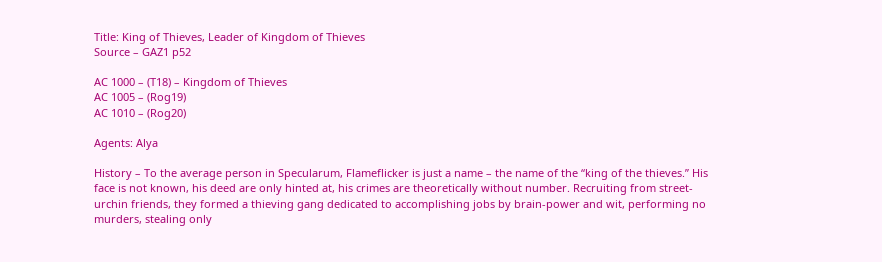Title: King of Thieves, Leader of Kingdom of Thieves
Source – GAZ1 p52

AC 1000 – (T18) – Kingdom of Thieves
AC 1005 – (Rog19)
AC 1010 – (Rog20)

Agents: Alya

History – To the average person in Specularum, Flameflicker is just a name – the name of the “king of the thieves.” His face is not known, his deed are only hinted at, his crimes are theoretically without number. Recruiting from street-urchin friends, they formed a thieving gang dedicated to accomplishing jobs by brain-power and wit, performing no murders, stealing only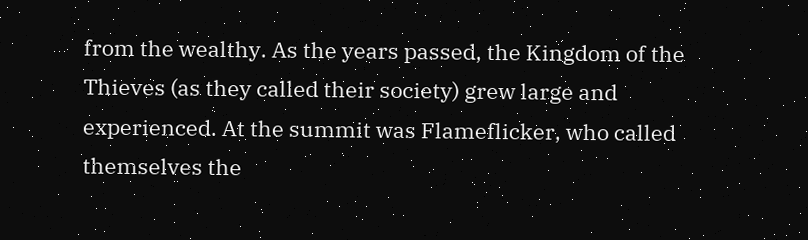from the wealthy. As the years passed, the Kingdom of the Thieves (as they called their society) grew large and experienced. At the summit was Flameflicker, who called themselves the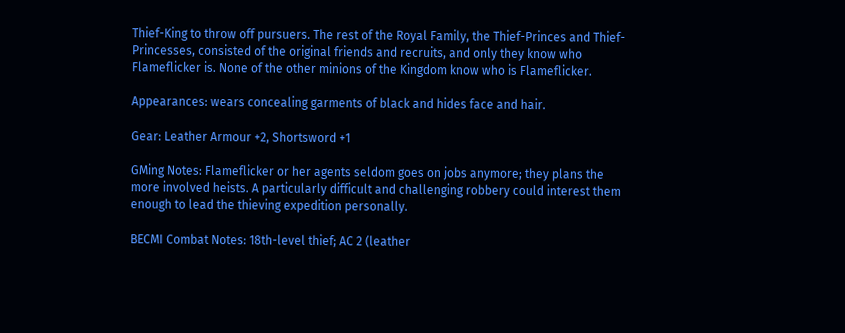Thief-King to throw off pursuers. The rest of the Royal Family, the Thief-Princes and Thief-Princesses, consisted of the original friends and recruits, and only they know who Flameflicker is. None of the other minions of the Kingdom know who is Flameflicker.

Appearances: wears concealing garments of black and hides face and hair.

Gear: Leather Armour +2, Shortsword +1

GMing Notes: Flameflicker or her agents seldom goes on jobs anymore; they plans the more involved heists. A particularly difficult and challenging robbery could interest them enough to lead the thieving expedition personally.

BECMI Combat Notes: 18th-level thief; AC 2 (leather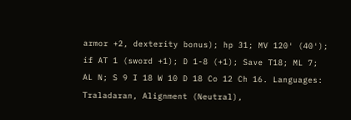armor +2, dexterity bonus); hp 31; MV 120′ (40′); if AT 1 (sword +1); D 1-8 (+1); Save T18; ML 7; AL N; S 9 I 18 W 10 D 18 Co 12 Ch 16. Languages: Traladaran, Alignment (Neutral),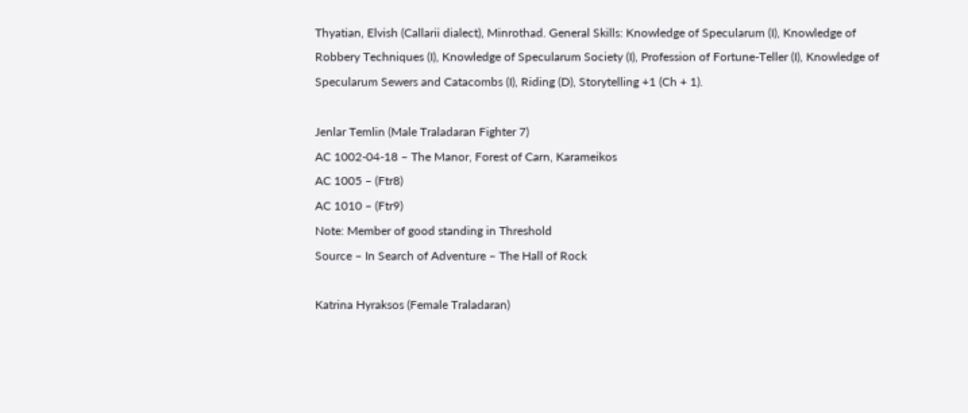Thyatian, Elvish (Callarii dialect), Minrothad. General Skills: Knowledge of Specularum (I), Knowledge of Robbery Techniques (I), Knowledge of Specularum Society (I), Profession of Fortune-Teller (I), Knowledge of Specularum Sewers and Catacombs (I), Riding (D), Storytelling +1 (Ch + 1).

Jenlar Temlin (Male Traladaran Fighter 7)
AC 1002-04-18 – The Manor, Forest of Carn, Karameikos
AC 1005 – (Ftr8)
AC 1010 – (Ftr9)
Note: Member of good standing in Threshold
Source – In Search of Adventure – The Hall of Rock

Katrina Hyraksos (Female Traladaran)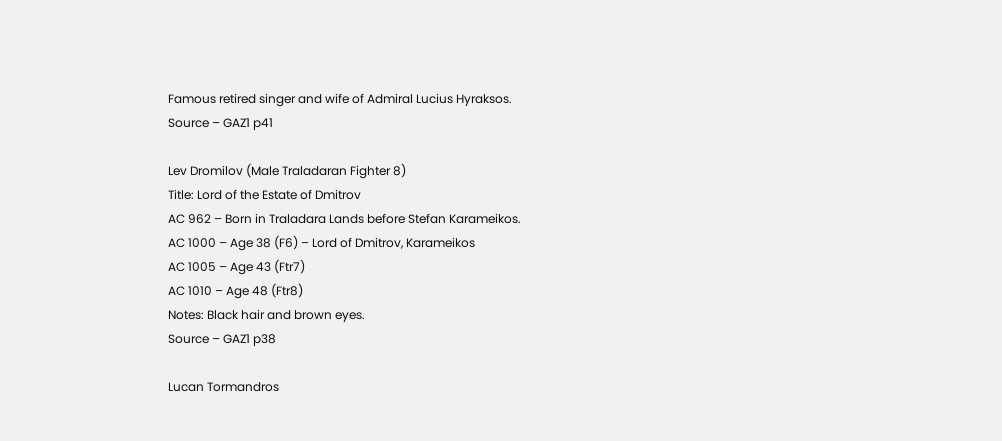Famous retired singer and wife of Admiral Lucius Hyraksos.
Source – GAZ1 p41

Lev Dromilov (Male Traladaran Fighter 8)
Title: Lord of the Estate of Dmitrov
AC 962 – Born in Traladara Lands before Stefan Karameikos.
AC 1000 – Age 38 (F6) – Lord of Dmitrov, Karameikos
AC 1005 – Age 43 (Ftr7)
AC 1010 – Age 48 (Ftr8)
Notes: Black hair and brown eyes.
Source – GAZ1 p38

Lucan Tormandros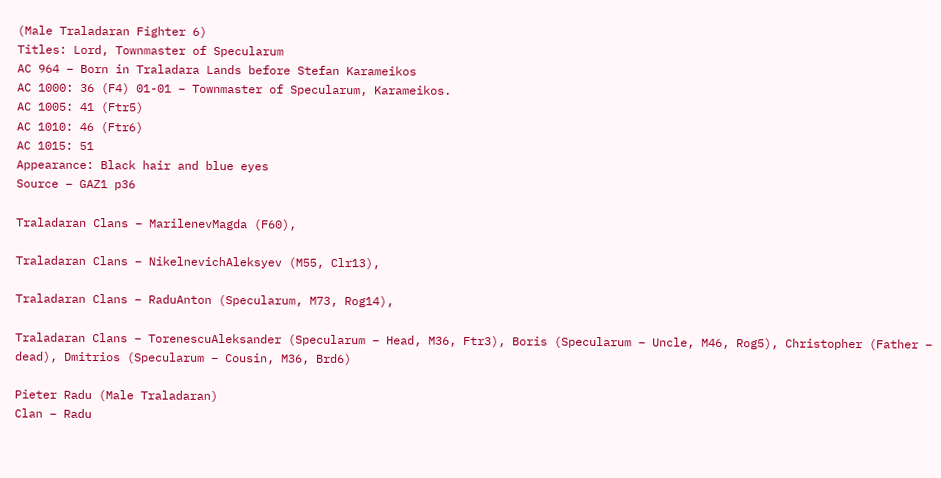(Male Traladaran Fighter 6)
Titles: Lord, Townmaster of Specularum
AC 964 – Born in Traladara Lands before Stefan Karameikos
AC 1000: 36 (F4) 01-01 – Townmaster of Specularum, Karameikos.
AC 1005: 41 (Ftr5)
AC 1010: 46 (Ftr6)
AC 1015: 51
Appearance: Black hair and blue eyes
Source – GAZ1 p36

Traladaran Clans – MarilenevMagda (F60),

Traladaran Clans – NikelnevichAleksyev (M55, Clr13),

Traladaran Clans – RaduAnton (Specularum, M73, Rog14),

Traladaran Clans – TorenescuAleksander (Specularum – Head, M36, Ftr3), Boris (Specularum – Uncle, M46, Rog5), Christopher (Father – dead), Dmitrios (Specularum – Cousin, M36, Brd6)

Pieter Radu (Male Traladaran)
Clan – Radu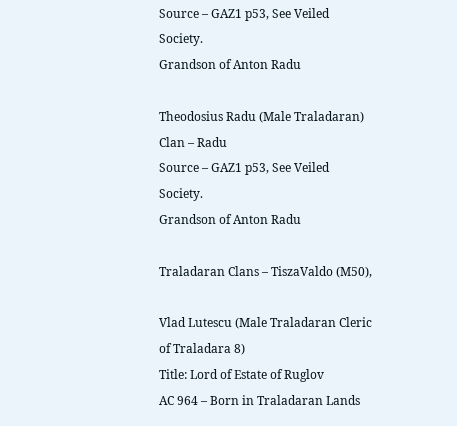Source – GAZ1 p53, See Veiled Society.
Grandson of Anton Radu

Theodosius Radu (Male Traladaran)
Clan – Radu
Source – GAZ1 p53, See Veiled Society.
Grandson of Anton Radu

Traladaran Clans – TiszaValdo (M50),

Vlad Lutescu (Male Traladaran Cleric of Traladara 8)
Title: Lord of Estate of Ruglov
AC 964 – Born in Traladaran Lands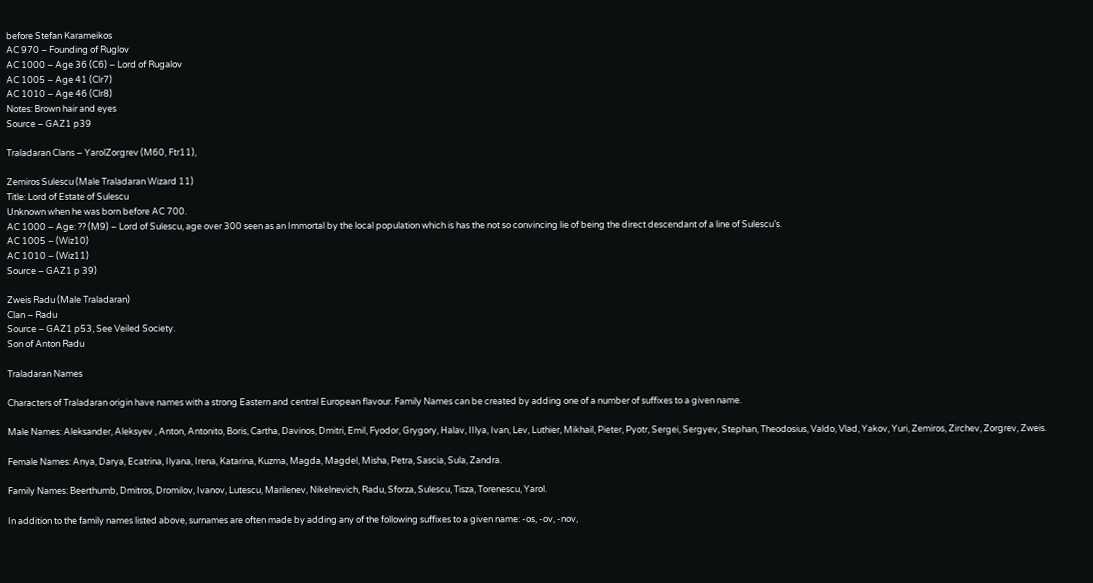before Stefan Karameikos
AC 970 – Founding of Ruglov
AC 1000 – Age 36 (C6) – Lord of Rugalov
AC 1005 – Age 41 (Clr7)
AC 1010 – Age 46 (Clr8)
Notes: Brown hair and eyes
Source – GAZ1 p39

Traladaran Clans – YarolZorgrev (M60, Ftr11),

Zemiros Sulescu (Male Traladaran Wizard 11)
Title: Lord of Estate of Sulescu
Unknown when he was born before AC 700.
AC 1000 – Age: ?? (M9) – Lord of Sulescu, age over 300 seen as an Immortal by the local population which is has the not so convincing lie of being the direct descendant of a line of Sulescu’s.
AC 1005 – (Wiz10)
AC 1010 – (Wiz11)
Source – GAZ1 p 39)

Zweis Radu (Male Traladaran)
Clan – Radu
Source – GAZ1 p53, See Veiled Society.
Son of Anton Radu

Traladaran Names

Characters of Traladaran origin have names with a strong Eastern and central European flavour. Family Names can be created by adding one of a number of suffixes to a given name.

Male Names: Aleksander, Aleksyev , Anton, Antonito, Boris, Cartha, Davinos, Dmitri, Emil, Fyodor, Grygory, Halav, IIlya, Ivan, Lev, Luthier, Mikhail, Pieter, Pyotr, Sergei, Sergyev, Stephan, Theodosius, Valdo, Vlad, Yakov, Yuri, Zemiros, Zirchev, Zorgrev, Zweis.

Female Names: Anya, Darya, Ecatrina, Ilyana, Irena, Katarina, Kuzma, Magda, Magdel, Misha, Petra, Sascia, Sula, Zandra.

Family Names: Beerthumb, Dmitros, Dromilov, Ivanov, Lutescu, Marilenev, Nikelnevich, Radu, Sforza, Sulescu, Tisza, Torenescu, Yarol.

In addition to the family names listed above, surnames are often made by adding any of the following suffixes to a given name: -os, -ov, -nov,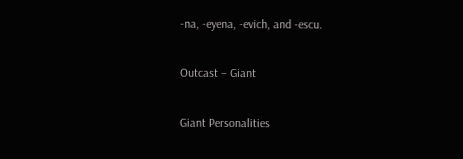-na, -eyena, -evich, and -escu.

Outcast – Giant

Giant Personalities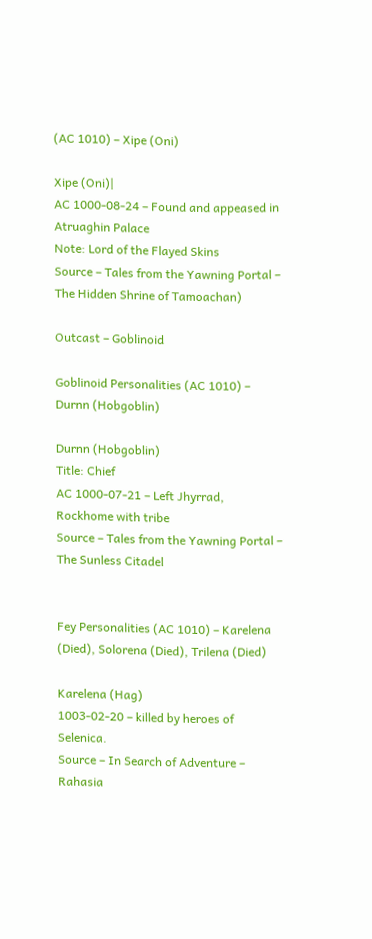(AC 1010) – Xipe (Oni)

Xipe (Oni)|
AC 1000-08-24 – Found and appeased in Atruaghin Palace
Note: Lord of the Flayed Skins
Source – Tales from the Yawning Portal – The Hidden Shrine of Tamoachan)

Outcast – Goblinoid

Goblinoid Personalities (AC 1010) – Durnn (Hobgoblin)

Durnn (Hobgoblin)
Title: Chief
AC 1000-07-21 – Left Jhyrrad, Rockhome with tribe
Source – Tales from the Yawning Portal – The Sunless Citadel


Fey Personalities (AC 1010) – Karelena (Died), Solorena (Died), Trilena (Died)

Karelena (Hag)
1003-02-20 – killed by heroes of Selenica.
Source – In Search of Adventure – Rahasia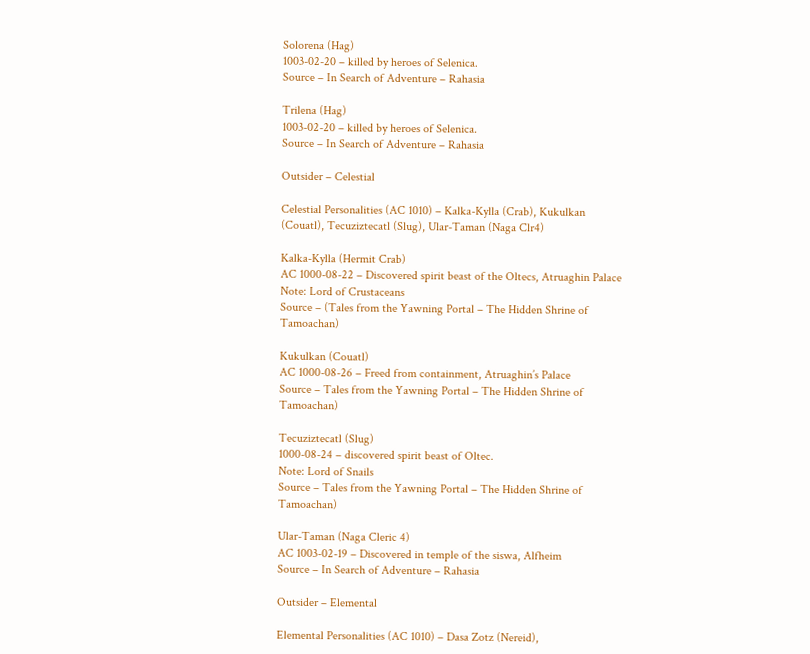Solorena (Hag)
1003-02-20 – killed by heroes of Selenica.
Source – In Search of Adventure – Rahasia

Trilena (Hag)
1003-02-20 – killed by heroes of Selenica.
Source – In Search of Adventure – Rahasia

Outsider – Celestial

Celestial Personalities (AC 1010) – Kalka-Kylla (Crab), Kukulkan (Couatl), Tecuziztecatl (Slug), Ular-Taman (Naga Clr4)

Kalka-Kylla (Hermit Crab)
AC 1000-08-22 – Discovered spirit beast of the Oltecs, Atruaghin Palace
Note: Lord of Crustaceans
Source – (Tales from the Yawning Portal – The Hidden Shrine of Tamoachan)

Kukulkan (Couatl)
AC 1000-08-26 – Freed from containment, Atruaghin’s Palace
Source – Tales from the Yawning Portal – The Hidden Shrine of Tamoachan)

Tecuziztecatl (Slug)
1000-08-24 – discovered spirit beast of Oltec.
Note: Lord of Snails
Source – Tales from the Yawning Portal – The Hidden Shrine of Tamoachan)

Ular-Taman (Naga Cleric 4)
AC 1003-02-19 – Discovered in temple of the siswa, Alfheim
Source – In Search of Adventure – Rahasia

Outsider – Elemental

Elemental Personalities (AC 1010) – Dasa Zotz (Nereid),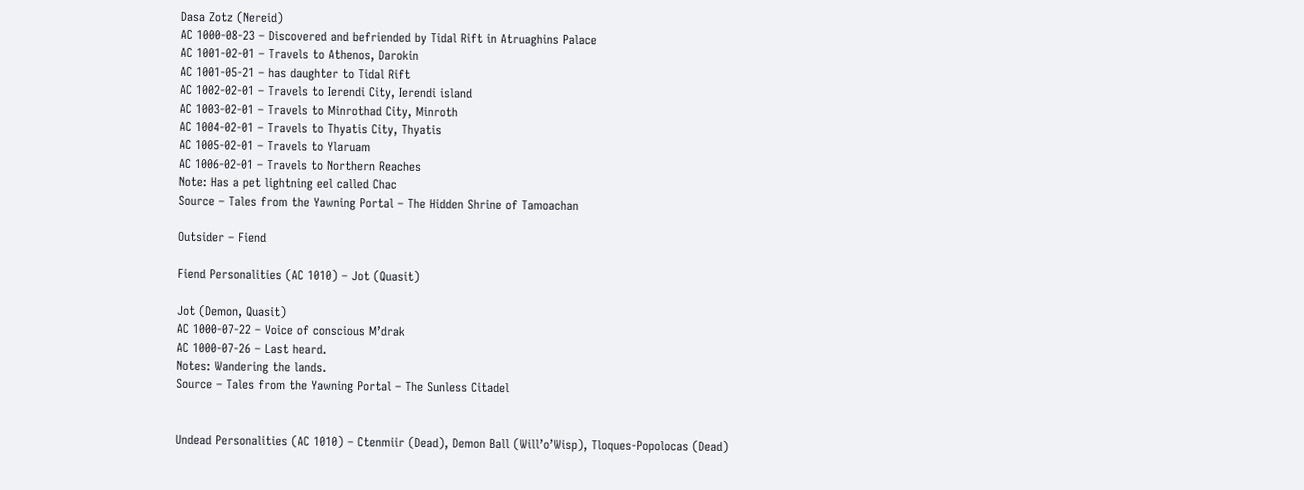Dasa Zotz (Nereid)
AC 1000-08-23 – Discovered and befriended by Tidal Rift in Atruaghins Palace
AC 1001-02-01 – Travels to Athenos, Darokin
AC 1001-05-21 – has daughter to Tidal Rift
AC 1002-02-01 – Travels to Ierendi City, Ierendi island
AC 1003-02-01 – Travels to Minrothad City, Minroth
AC 1004-02-01 – Travels to Thyatis City, Thyatis
AC 1005-02-01 – Travels to Ylaruam
AC 1006-02-01 – Travels to Northern Reaches
Note: Has a pet lightning eel called Chac
Source – Tales from the Yawning Portal – The Hidden Shrine of Tamoachan

Outsider – Fiend

Fiend Personalities (AC 1010) – Jot (Quasit)

Jot (Demon, Quasit)
AC 1000-07-22 – Voice of conscious M’drak
AC 1000-07-26 – Last heard.
Notes: Wandering the lands.
Source – Tales from the Yawning Portal – The Sunless Citadel


Undead Personalities (AC 1010) – Ctenmiir (Dead), Demon Ball (Will’o’Wisp), Tloques-Popolocas (Dead)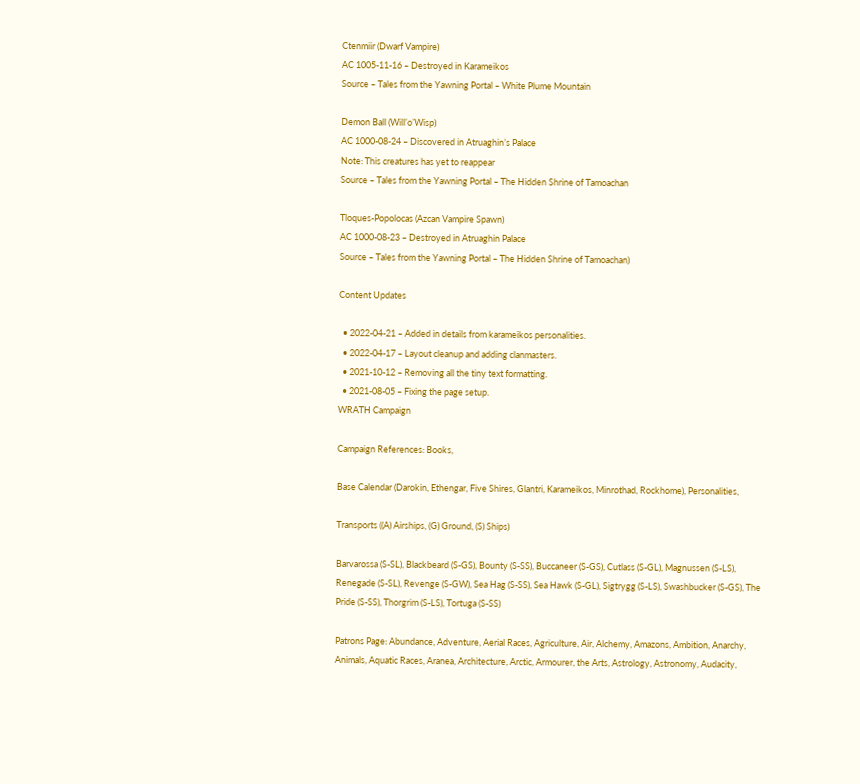Ctenmiir (Dwarf Vampire)
AC 1005-11-16 – Destroyed in Karameikos
Source – Tales from the Yawning Portal – White Plume Mountain

Demon Ball (Will’o’Wisp)
AC 1000-08-24 – Discovered in Atruaghin’s Palace
Note: This creatures has yet to reappear
Source – Tales from the Yawning Portal – The Hidden Shrine of Tamoachan

Tloques-Popolocas (Azcan Vampire Spawn)
AC 1000-08-23 – Destroyed in Atruaghin Palace
Source – Tales from the Yawning Portal – The Hidden Shrine of Tamoachan)

Content Updates

  • 2022-04-21 – Added in details from karameikos personalities.
  • 2022-04-17 – Layout cleanup and adding clanmasters.
  • 2021-10-12 – Removing all the tiny text formatting.
  • 2021-08-05 – Fixing the page setup.
WRATH Campaign

Campaign References: Books,

Base Calendar (Darokin, Ethengar, Five Shires, Glantri, Karameikos, Minrothad, Rockhome), Personalities,

Transports ((A) Airships, (G) Ground, (S) Ships)

Barvarossa (S-SL), Blackbeard (S-GS), Bounty (S-SS), Buccaneer (S-GS), Cutlass (S-GL), Magnussen (S-LS), Renegade (S-SL), Revenge (S-GW), Sea Hag (S-SS), Sea Hawk (S-GL), Sigtrygg (S-LS), Swashbucker (S-GS), The Pride (S-SS), Thorgrim (S-LS), Tortuga (S-SS)

Patrons Page: Abundance, Adventure, Aerial Races, Agriculture, Air, Alchemy, Amazons, Ambition, Anarchy, Animals, Aquatic Races, Aranea, Architecture, Arctic, Armourer, the Arts, Astrology, Astronomy, Audacity,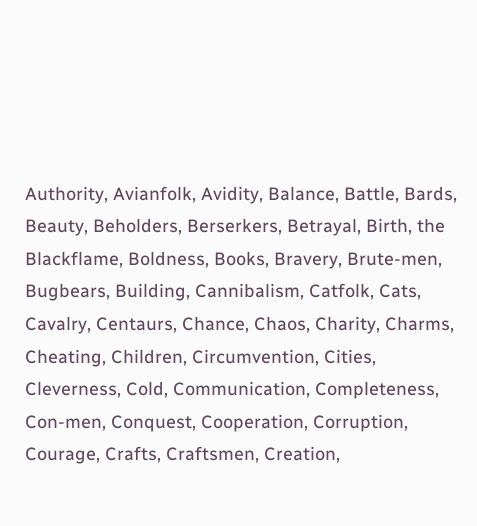Authority, Avianfolk, Avidity, Balance, Battle, Bards, Beauty, Beholders, Berserkers, Betrayal, Birth, the Blackflame, Boldness, Books, Bravery, Brute-men, Bugbears, Building, Cannibalism, Catfolk, Cats, Cavalry, Centaurs, Chance, Chaos, Charity, Charms, Cheating, Children, Circumvention, Cities, Cleverness, Cold, Communication, Completeness, Con-men, Conquest, Cooperation, Corruption, Courage, Crafts, Craftsmen, Creation,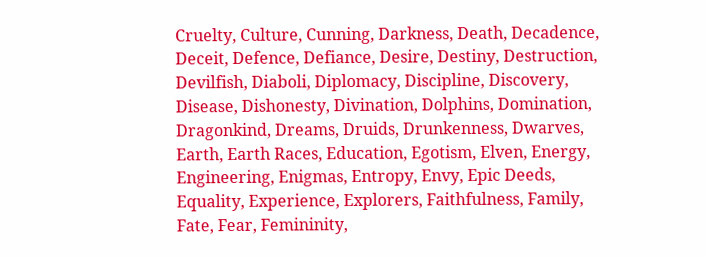Cruelty, Culture, Cunning, Darkness, Death, Decadence, Deceit, Defence, Defiance, Desire, Destiny, Destruction, Devilfish, Diaboli, Diplomacy, Discipline, Discovery, Disease, Dishonesty, Divination, Dolphins, Domination, Dragonkind, Dreams, Druids, Drunkenness, Dwarves, Earth, Earth Races, Education, Egotism, Elven, Energy, Engineering, Enigmas, Entropy, Envy, Epic Deeds, Equality, Experience, Explorers, Faithfulness, Family, Fate, Fear, Femininity,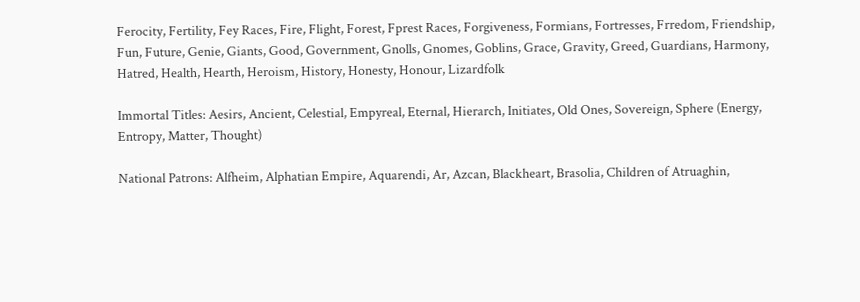Ferocity, Fertility, Fey Races, Fire, Flight, Forest, Fprest Races, Forgiveness, Formians, Fortresses, Frredom, Friendship, Fun, Future, Genie, Giants, Good, Government, Gnolls, Gnomes, Goblins, Grace, Gravity, Greed, Guardians, Harmony, Hatred, Health, Hearth, Heroism, History, Honesty, Honour, Lizardfolk

Immortal Titles: Aesirs, Ancient, Celestial, Empyreal, Eternal, Hierarch, Initiates, Old Ones, Sovereign, Sphere (Energy, Entropy, Matter, Thought)

National Patrons: Alfheim, Alphatian Empire, Aquarendi, Ar, Azcan, Blackheart, Brasolia, Children of Atruaghin,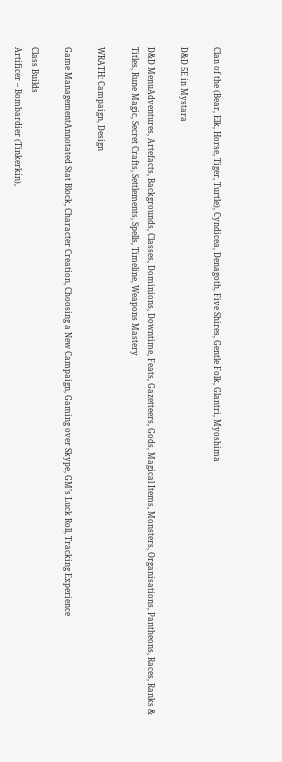Clan of the (Bear, Elk, Horse, Tiger, Turtle), Cyndicea, Denagoth, Five Shires, Gentle Folk, Glantri, Myoshima

D&D 5E in Mystara

D&D MenuAdventures, Artefacts, Backgrounds, Classes, Dominions, Downtime, Feats, Gazetteers, Gods, Magical Items, Monsters, Organisations, Pantheons, Races, Ranks & Titles, Rune Magic, Secret Crafts, Settlements, Spells, Timeline, Weapons Mastery

WRATH: Campaign, Design

Game ManagementAnnotated Stat Block, Character Creation, Choosing a New Campaign, Gaming over Skype, GM’s Luck Roll, Tracking Experience

Class Builds
Artificer – Bombardier (Tinkerkin),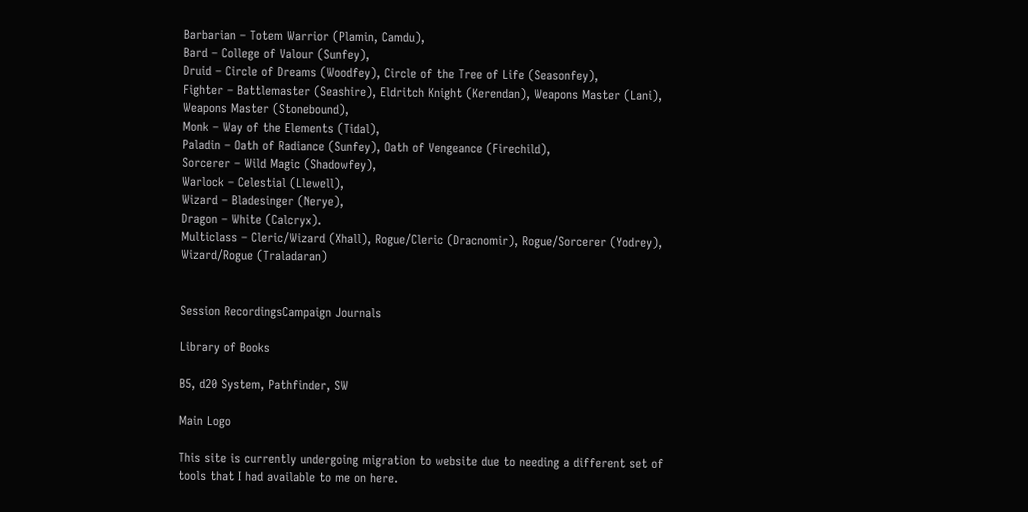Barbarian – Totem Warrior (Plamin, Camdu),
Bard – College of Valour (Sunfey),
Druid – Circle of Dreams (Woodfey), Circle of the Tree of Life (Seasonfey),
Fighter – Battlemaster (Seashire), Eldritch Knight (Kerendan), Weapons Master (Lani), Weapons Master (Stonebound),
Monk – Way of the Elements (Tidal),
Paladin – Oath of Radiance (Sunfey), Oath of Vengeance (Firechild),
Sorcerer – Wild Magic (Shadowfey),
Warlock – Celestial (Llewell),
Wizard – Bladesinger (Nerye),
Dragon – White (Calcryx).
Multiclass – Cleric/Wizard (Xhall), Rogue/Cleric (Dracnomir), Rogue/Sorcerer (Yodrey), Wizard/Rogue (Traladaran)


Session RecordingsCampaign Journals

Library of Books

B5, d20 System, Pathfinder, SW

Main Logo

This site is currently undergoing migration to website due to needing a different set of tools that I had available to me on here.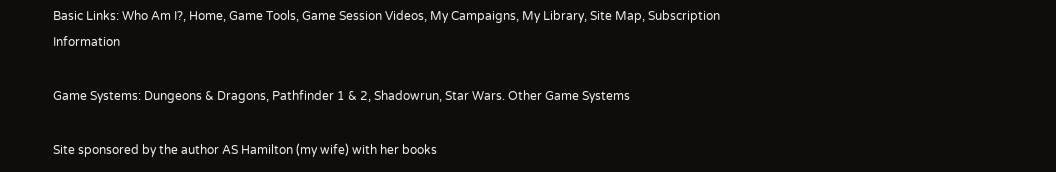Basic Links: Who Am I?, Home, Game Tools, Game Session Videos, My Campaigns, My Library, Site Map, Subscription Information

Game Systems: Dungeons & Dragons, Pathfinder 1 & 2, Shadowrun, Star Wars. Other Game Systems

Site sponsored by the author AS Hamilton (my wife) with her books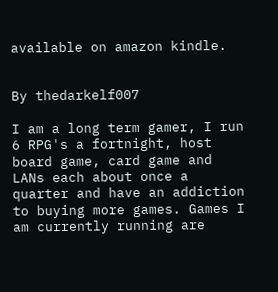available on amazon kindle.


By thedarkelf007

I am a long term gamer, I run 6 RPG's a fortnight, host board game, card game and LANs each about once a quarter and have an addiction to buying more games. Games I am currently running are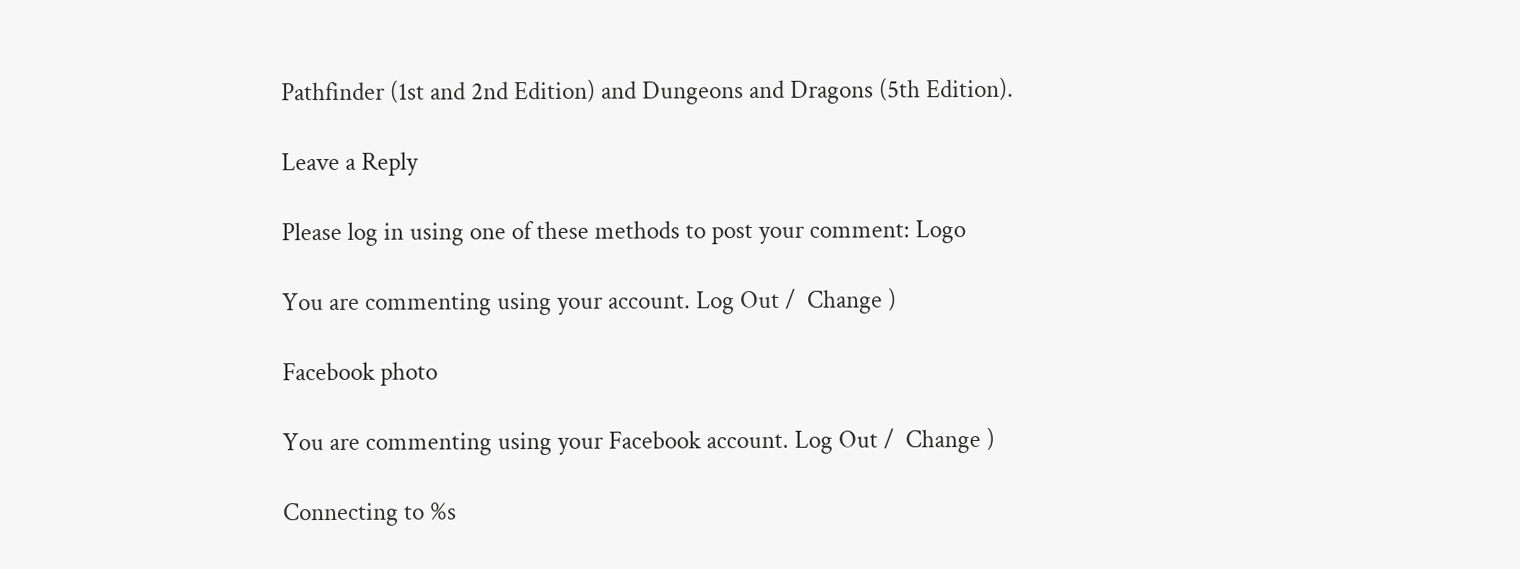Pathfinder (1st and 2nd Edition) and Dungeons and Dragons (5th Edition).

Leave a Reply

Please log in using one of these methods to post your comment: Logo

You are commenting using your account. Log Out /  Change )

Facebook photo

You are commenting using your Facebook account. Log Out /  Change )

Connecting to %s